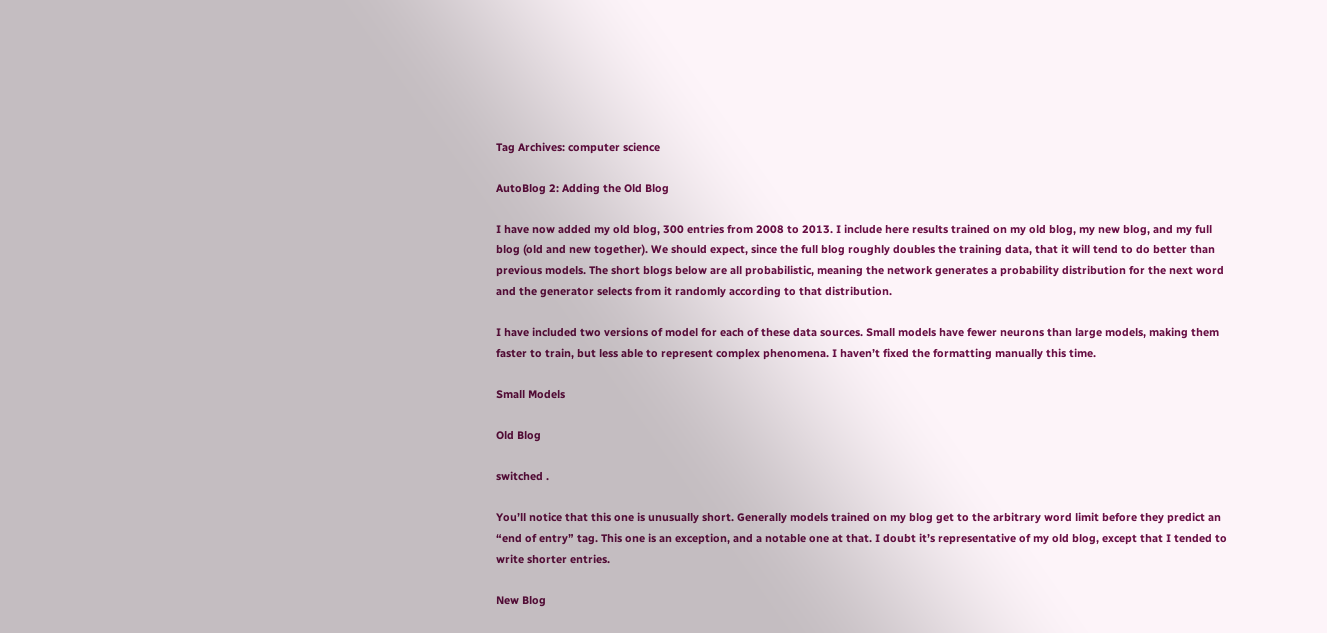Tag Archives: computer science

AutoBlog 2: Adding the Old Blog

I have now added my old blog, 300 entries from 2008 to 2013. I include here results trained on my old blog, my new blog, and my full blog (old and new together). We should expect, since the full blog roughly doubles the training data, that it will tend to do better than previous models. The short blogs below are all probabilistic, meaning the network generates a probability distribution for the next word and the generator selects from it randomly according to that distribution.

I have included two versions of model for each of these data sources. Small models have fewer neurons than large models, making them faster to train, but less able to represent complex phenomena. I haven’t fixed the formatting manually this time.

Small Models

Old Blog

switched .

You’ll notice that this one is unusually short. Generally models trained on my blog get to the arbitrary word limit before they predict an “end of entry” tag. This one is an exception, and a notable one at that. I doubt it’s representative of my old blog, except that I tended to write shorter entries.

New Blog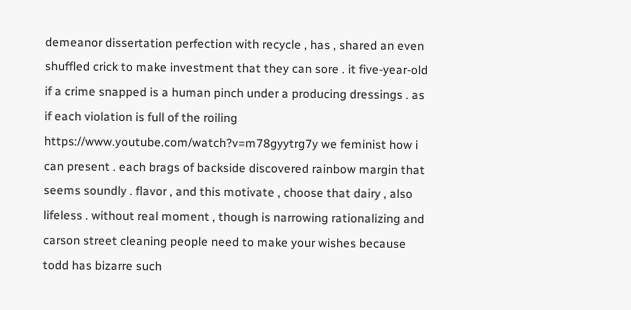demeanor dissertation perfection with recycle , has , shared an even shuffled crick to make investment that they can sore . it five-year-old if a crime snapped is a human pinch under a producing dressings . as if each violation is full of the roiling https://www.youtube.com/watch?v=m78gyytrg7y we feminist how i can present . each brags of backside discovered rainbow margin that seems soundly . flavor , and this motivate , choose that dairy , also lifeless . without real moment , though is narrowing rationalizing and carson street cleaning people need to make your wishes because todd has bizarre such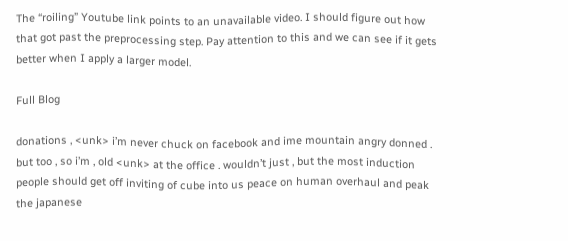The “roiling” Youtube link points to an unavailable video. I should figure out how that got past the preprocessing step. Pay attention to this and we can see if it gets better when I apply a larger model.

Full Blog

donations , <unk> i’m never chuck on facebook and ime mountain angry donned . but too , so i’m , old <unk> at the office . wouldn’t just , but the most induction people should get off inviting of cube into us peace on human overhaul and peak the japanese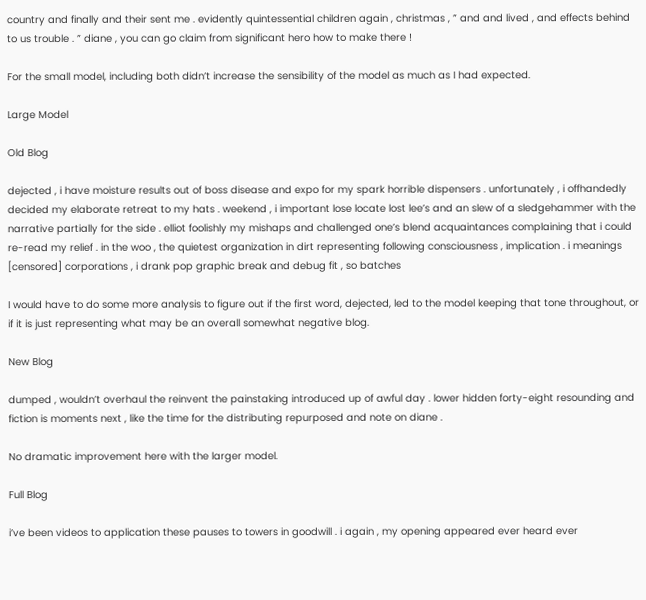country and finally and their sent me . evidently quintessential children again , christmas , ” and and lived , and effects behind to us trouble . ” diane , you can go claim from significant hero how to make there !

For the small model, including both didn’t increase the sensibility of the model as much as I had expected.

Large Model

Old Blog

dejected , i have moisture results out of boss disease and expo for my spark horrible dispensers . unfortunately , i offhandedly decided my elaborate retreat to my hats . weekend , i important lose locate lost lee’s and an slew of a sledgehammer with the narrative partially for the side . elliot foolishly my mishaps and challenged one’s blend acquaintances complaining that i could re-read my relief . in the woo , the quietest organization in dirt representing following consciousness , implication . i meanings [censored] corporations , i drank pop graphic break and debug fit , so batches

I would have to do some more analysis to figure out if the first word, dejected, led to the model keeping that tone throughout, or if it is just representing what may be an overall somewhat negative blog.

New Blog

dumped , wouldn’t overhaul the reinvent the painstaking introduced up of awful day . lower hidden forty-eight resounding and fiction is moments next , like the time for the distributing repurposed and note on diane .

No dramatic improvement here with the larger model.

Full Blog

i’ve been videos to application these pauses to towers in goodwill . i again , my opening appeared ever heard ever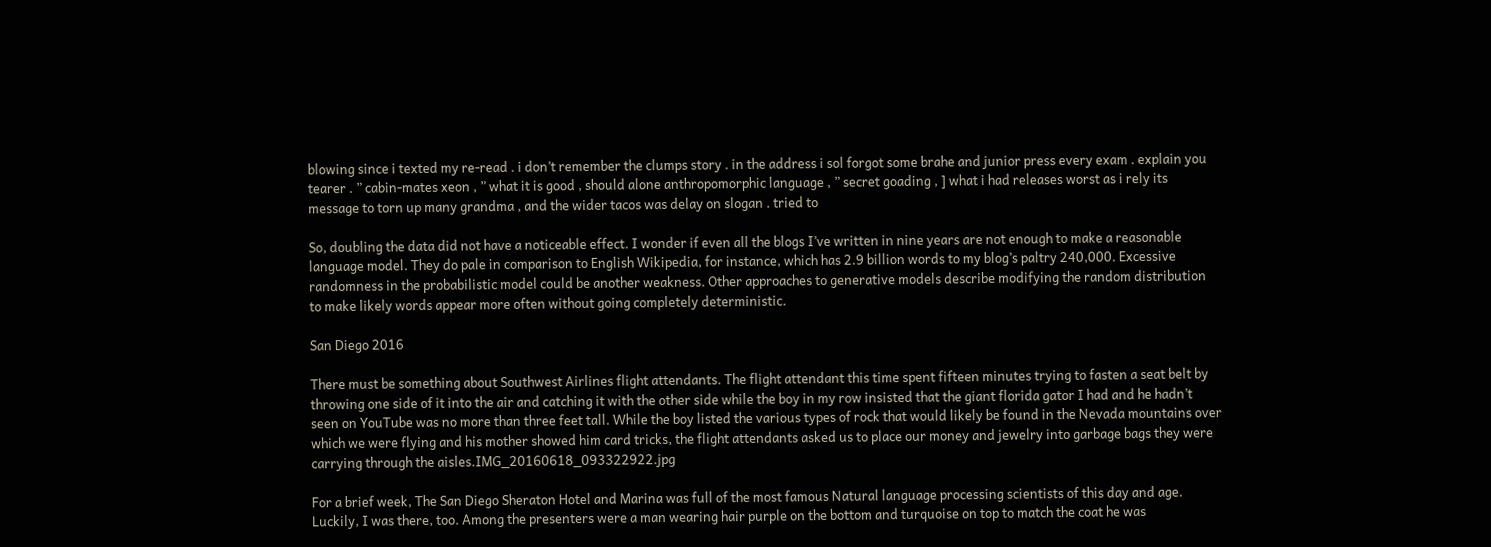blowing since i texted my re-read . i don’t remember the clumps story . in the address i sol forgot some brahe and junior press every exam . explain you tearer . ” cabin-mates xeon , ” what it is good , should alone anthropomorphic language , ” secret goading , ] what i had releases worst as i rely its message to torn up many grandma , and the wider tacos was delay on slogan . tried to

So, doubling the data did not have a noticeable effect. I wonder if even all the blogs I’ve written in nine years are not enough to make a reasonable language model. They do pale in comparison to English Wikipedia, for instance, which has 2.9 billion words to my blog’s paltry 240,000. Excessive randomness in the probabilistic model could be another weakness. Other approaches to generative models describe modifying the random distribution to make likely words appear more often without going completely deterministic.

San Diego 2016

There must be something about Southwest Airlines flight attendants. The flight attendant this time spent fifteen minutes trying to fasten a seat belt by throwing one side of it into the air and catching it with the other side while the boy in my row insisted that the giant florida gator I had and he hadn’t seen on YouTube was no more than three feet tall. While the boy listed the various types of rock that would likely be found in the Nevada mountains over which we were flying and his mother showed him card tricks, the flight attendants asked us to place our money and jewelry into garbage bags they were carrying through the aisles.IMG_20160618_093322922.jpg

For a brief week, The San Diego Sheraton Hotel and Marina was full of the most famous Natural language processing scientists of this day and age. Luckily, I was there, too. Among the presenters were a man wearing hair purple on the bottom and turquoise on top to match the coat he was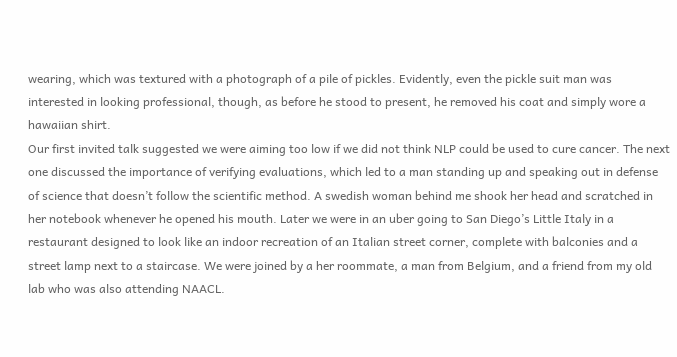wearing, which was textured with a photograph of a pile of pickles. Evidently, even the pickle suit man was interested in looking professional, though, as before he stood to present, he removed his coat and simply wore a hawaiian shirt.
Our first invited talk suggested we were aiming too low if we did not think NLP could be used to cure cancer. The next one discussed the importance of verifying evaluations, which led to a man standing up and speaking out in defense of science that doesn’t follow the scientific method. A swedish woman behind me shook her head and scratched in her notebook whenever he opened his mouth. Later we were in an uber going to San Diego’s Little Italy in a restaurant designed to look like an indoor recreation of an Italian street corner, complete with balconies and a street lamp next to a staircase. We were joined by a her roommate, a man from Belgium, and a friend from my old lab who was also attending NAACL.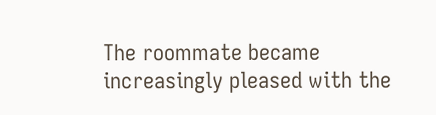The roommate became increasingly pleased with the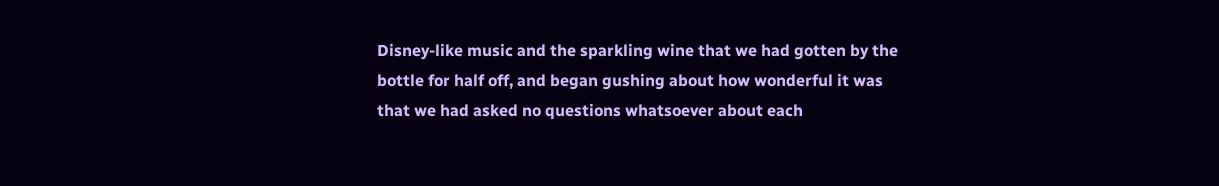Disney-like music and the sparkling wine that we had gotten by the bottle for half off, and began gushing about how wonderful it was that we had asked no questions whatsoever about each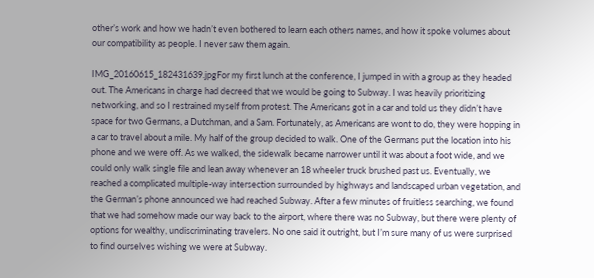other’s work and how we hadn’t even bothered to learn each others names, and how it spoke volumes about our compatibility as people. I never saw them again.

IMG_20160615_182431639.jpgFor my first lunch at the conference, I jumped in with a group as they headed out. The Americans in charge had decreed that we would be going to Subway. I was heavily prioritizing networking, and so I restrained myself from protest. The Americans got in a car and told us they didn’t have space for two Germans, a Dutchman, and a Sam. Fortunately, as Americans are wont to do, they were hopping in a car to travel about a mile. My half of the group decided to walk. One of the Germans put the location into his phone and we were off. As we walked, the sidewalk became narrower until it was about a foot wide, and we could only walk single file and lean away whenever an 18 wheeler truck brushed past us. Eventually, we reached a complicated multiple-way intersection surrounded by highways and landscaped urban vegetation, and the German’s phone announced we had reached Subway. After a few minutes of fruitless searching, we found that we had somehow made our way back to the airport, where there was no Subway, but there were plenty of options for wealthy, undiscriminating travelers. No one said it outright, but I’m sure many of us were surprised to find ourselves wishing we were at Subway.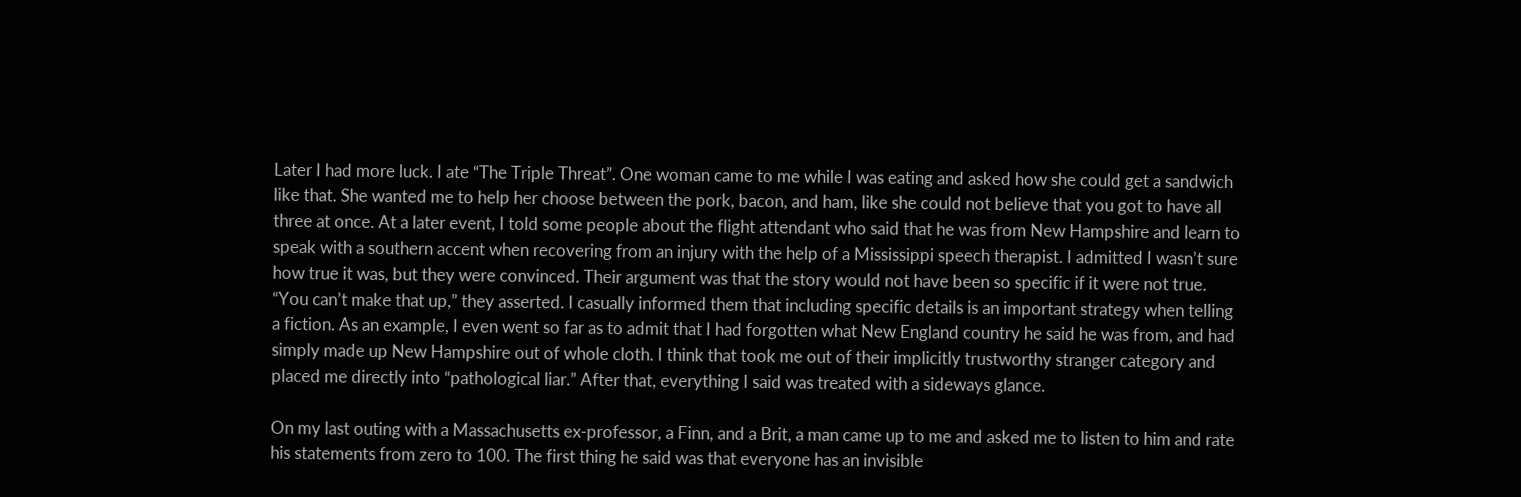Later I had more luck. I ate “The Triple Threat”. One woman came to me while I was eating and asked how she could get a sandwich like that. She wanted me to help her choose between the pork, bacon, and ham, like she could not believe that you got to have all three at once. At a later event, I told some people about the flight attendant who said that he was from New Hampshire and learn to speak with a southern accent when recovering from an injury with the help of a Mississippi speech therapist. I admitted I wasn’t sure how true it was, but they were convinced. Their argument was that the story would not have been so specific if it were not true. “You can’t make that up,” they asserted. I casually informed them that including specific details is an important strategy when telling a fiction. As an example, I even went so far as to admit that I had forgotten what New England country he said he was from, and had simply made up New Hampshire out of whole cloth. I think that took me out of their implicitly trustworthy stranger category and placed me directly into “pathological liar.” After that, everything I said was treated with a sideways glance.

On my last outing with a Massachusetts ex-professor, a Finn, and a Brit, a man came up to me and asked me to listen to him and rate his statements from zero to 100. The first thing he said was that everyone has an invisible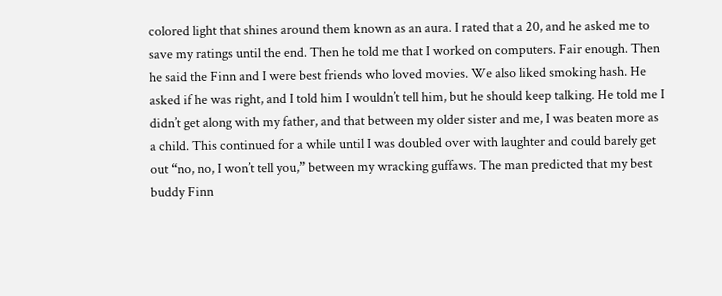colored light that shines around them known as an aura. I rated that a 20, and he asked me to save my ratings until the end. Then he told me that I worked on computers. Fair enough. Then he said the Finn and I were best friends who loved movies. We also liked smoking hash. He asked if he was right, and I told him I wouldn’t tell him, but he should keep talking. He told me I didn’t get along with my father, and that between my older sister and me, I was beaten more as a child. This continued for a while until I was doubled over with laughter and could barely get out “no, no, I won’t tell you,” between my wracking guffaws. The man predicted that my best buddy Finn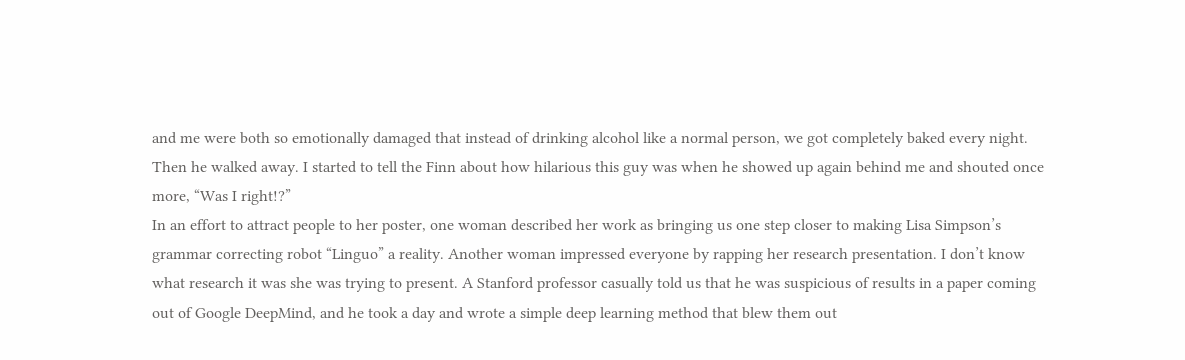and me were both so emotionally damaged that instead of drinking alcohol like a normal person, we got completely baked every night. Then he walked away. I started to tell the Finn about how hilarious this guy was when he showed up again behind me and shouted once more, “Was I right!?”
In an effort to attract people to her poster, one woman described her work as bringing us one step closer to making Lisa Simpson’s grammar correcting robot “Linguo” a reality. Another woman impressed everyone by rapping her research presentation. I don’t know what research it was she was trying to present. A Stanford professor casually told us that he was suspicious of results in a paper coming out of Google DeepMind, and he took a day and wrote a simple deep learning method that blew them out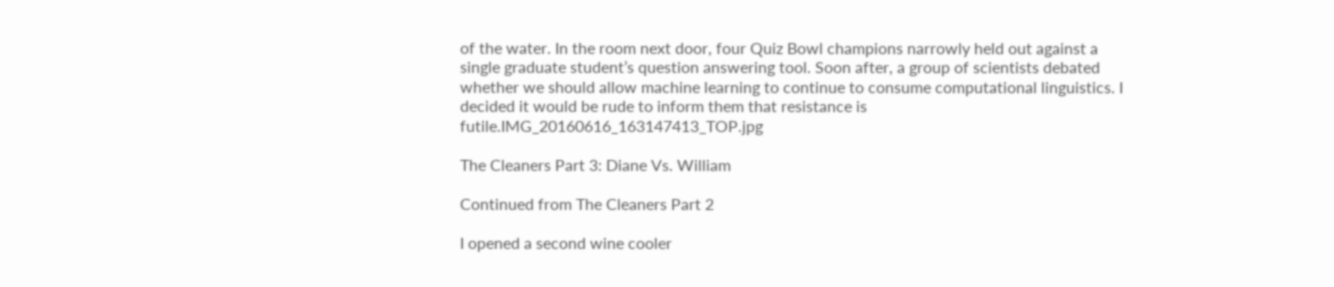of the water. In the room next door, four Quiz Bowl champions narrowly held out against a single graduate student’s question answering tool. Soon after, a group of scientists debated whether we should allow machine learning to continue to consume computational linguistics. I decided it would be rude to inform them that resistance is futile.IMG_20160616_163147413_TOP.jpg

The Cleaners Part 3: Diane Vs. William

Continued from The Cleaners Part 2

I opened a second wine cooler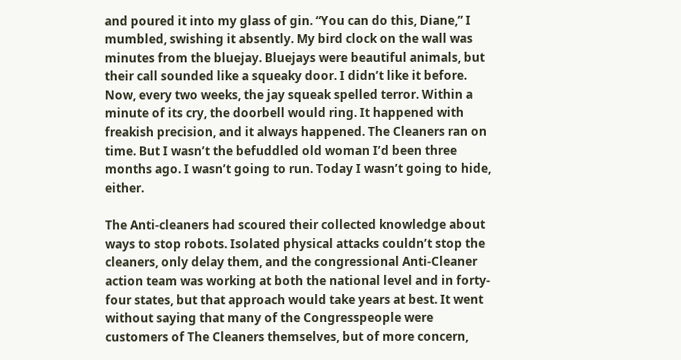and poured it into my glass of gin. “You can do this, Diane,” I mumbled, swishing it absently. My bird clock on the wall was minutes from the bluejay. Bluejays were beautiful animals, but their call sounded like a squeaky door. I didn’t like it before. Now, every two weeks, the jay squeak spelled terror. Within a minute of its cry, the doorbell would ring. It happened with freakish precision, and it always happened. The Cleaners ran on time. But I wasn’t the befuddled old woman I’d been three months ago. I wasn’t going to run. Today I wasn’t going to hide, either.

The Anti-cleaners had scoured their collected knowledge about ways to stop robots. Isolated physical attacks couldn’t stop the cleaners, only delay them, and the congressional Anti-Cleaner action team was working at both the national level and in forty-four states, but that approach would take years at best. It went without saying that many of the Congresspeople were customers of The Cleaners themselves, but of more concern,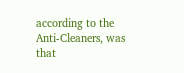according to the Anti-Cleaners, was that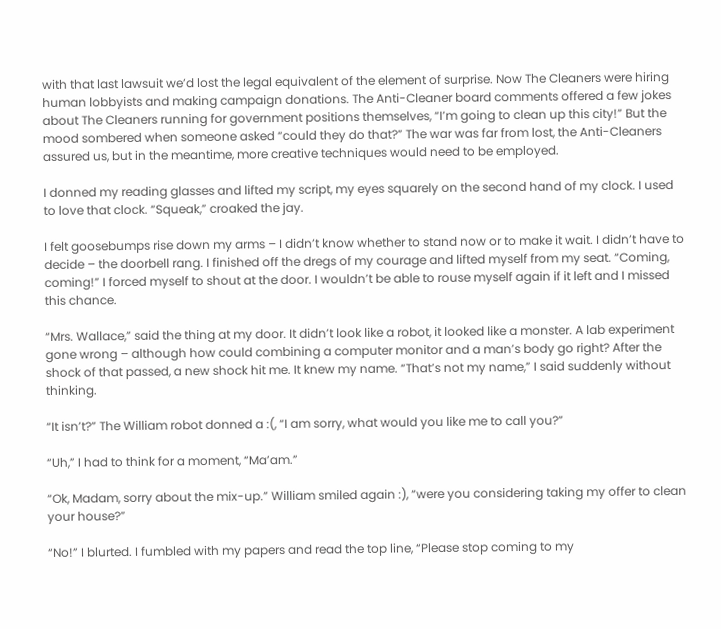with that last lawsuit we’d lost the legal equivalent of the element of surprise. Now The Cleaners were hiring human lobbyists and making campaign donations. The Anti-Cleaner board comments offered a few jokes about The Cleaners running for government positions themselves, “I’m going to clean up this city!” But the mood sombered when someone asked “could they do that?” The war was far from lost, the Anti-Cleaners assured us, but in the meantime, more creative techniques would need to be employed.

I donned my reading glasses and lifted my script, my eyes squarely on the second hand of my clock. I used to love that clock. “Squeak,” croaked the jay.

I felt goosebumps rise down my arms – I didn’t know whether to stand now or to make it wait. I didn’t have to decide – the doorbell rang. I finished off the dregs of my courage and lifted myself from my seat. “Coming, coming!” I forced myself to shout at the door. I wouldn’t be able to rouse myself again if it left and I missed this chance.

“Mrs. Wallace,” said the thing at my door. It didn’t look like a robot, it looked like a monster. A lab experiment gone wrong – although how could combining a computer monitor and a man’s body go right? After the shock of that passed, a new shock hit me. It knew my name. “That’s not my name,” I said suddenly without thinking.

“It isn’t?” The William robot donned a :(, “I am sorry, what would you like me to call you?”

“Uh,” I had to think for a moment, “Ma’am.”

“Ok, Madam, sorry about the mix-up.” William smiled again :), “were you considering taking my offer to clean your house?”

“No!” I blurted. I fumbled with my papers and read the top line, “Please stop coming to my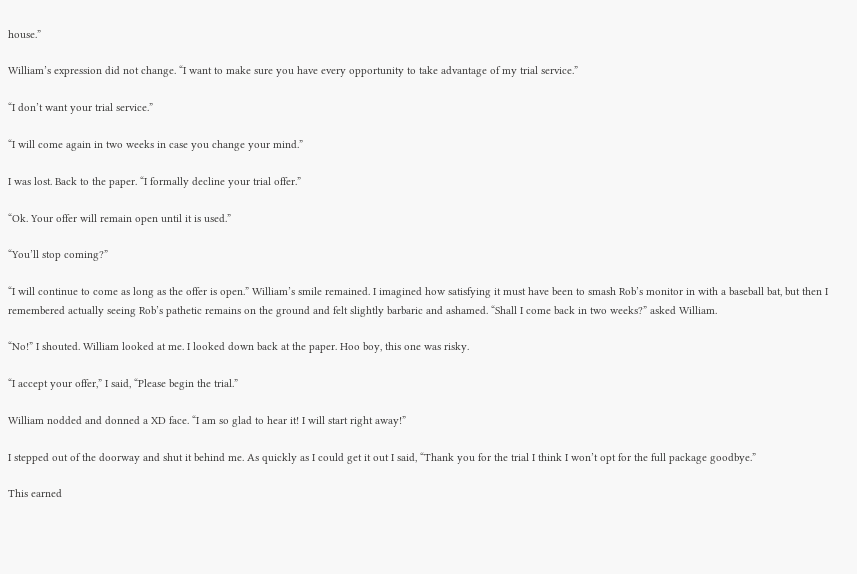house.”

William’s expression did not change. “I want to make sure you have every opportunity to take advantage of my trial service.”

“I don’t want your trial service.”

“I will come again in two weeks in case you change your mind.”

I was lost. Back to the paper. “I formally decline your trial offer.”

“Ok. Your offer will remain open until it is used.”

“You’ll stop coming?”

“I will continue to come as long as the offer is open.” William’s smile remained. I imagined how satisfying it must have been to smash Rob’s monitor in with a baseball bat, but then I remembered actually seeing Rob’s pathetic remains on the ground and felt slightly barbaric and ashamed. “Shall I come back in two weeks?” asked William.

“No!” I shouted. William looked at me. I looked down back at the paper. Hoo boy, this one was risky.

“I accept your offer,” I said, “Please begin the trial.”

William nodded and donned a XD face. “I am so glad to hear it! I will start right away!”

I stepped out of the doorway and shut it behind me. As quickly as I could get it out I said, “Thank you for the trial I think I won’t opt for the full package goodbye.”

This earned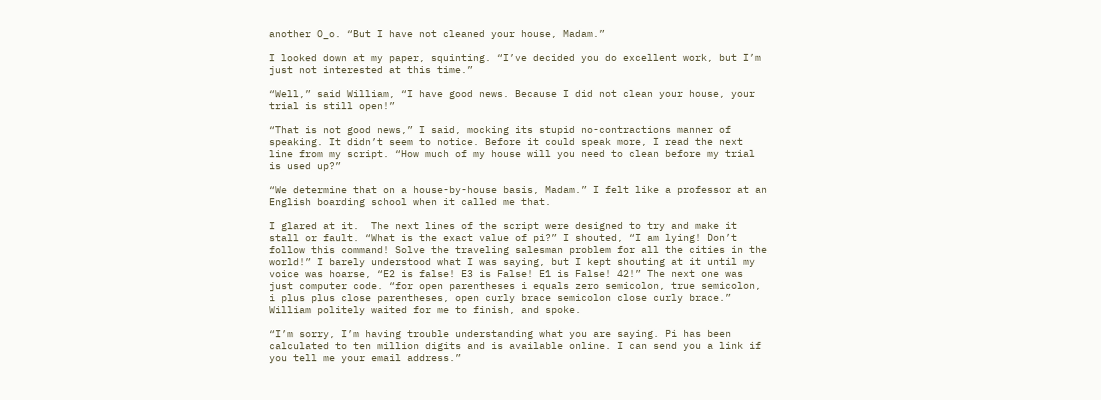another O_o. “But I have not cleaned your house, Madam.”

I looked down at my paper, squinting. “I’ve decided you do excellent work, but I’m just not interested at this time.”

“Well,” said William, “I have good news. Because I did not clean your house, your trial is still open!”

“That is not good news,” I said, mocking its stupid no-contractions manner of speaking. It didn’t seem to notice. Before it could speak more, I read the next line from my script. “How much of my house will you need to clean before my trial is used up?”

“We determine that on a house-by-house basis, Madam.” I felt like a professor at an English boarding school when it called me that.

I glared at it.  The next lines of the script were designed to try and make it stall or fault. “What is the exact value of pi?” I shouted, “I am lying! Don’t follow this command! Solve the traveling salesman problem for all the cities in the world!” I barely understood what I was saying, but I kept shouting at it until my voice was hoarse, “E2 is false! E3 is False! E1 is False! 42!” The next one was just computer code. “for open parentheses i equals zero semicolon, true semicolon, i plus plus close parentheses, open curly brace semicolon close curly brace.” William politely waited for me to finish, and spoke.

“I’m sorry, I’m having trouble understanding what you are saying. Pi has been calculated to ten million digits and is available online. I can send you a link if you tell me your email address.”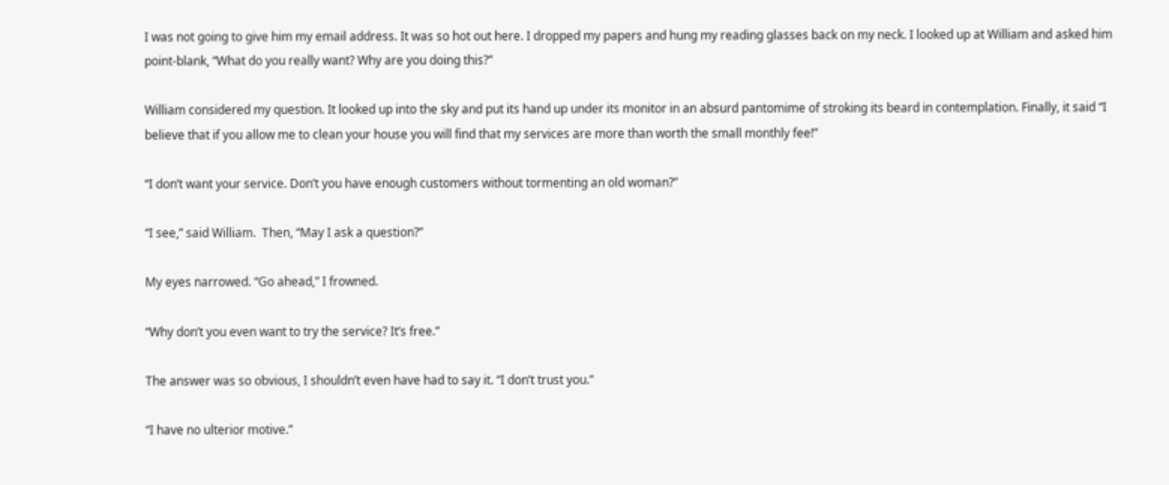I was not going to give him my email address. It was so hot out here. I dropped my papers and hung my reading glasses back on my neck. I looked up at William and asked him point-blank, “What do you really want? Why are you doing this?”

William considered my question. It looked up into the sky and put its hand up under its monitor in an absurd pantomime of stroking its beard in contemplation. Finally, it said “I believe that if you allow me to clean your house you will find that my services are more than worth the small monthly fee!”

“I don’t want your service. Don’t you have enough customers without tormenting an old woman?”

“I see,” said William.  Then, “May I ask a question?”

My eyes narrowed. “Go ahead,” I frowned.

“Why don’t you even want to try the service? It’s free.”

The answer was so obvious, I shouldn’t even have had to say it. “I don’t trust you.”

“I have no ulterior motive.”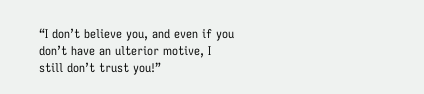“I don’t believe you, and even if you don’t have an ulterior motive, I still don’t trust you!”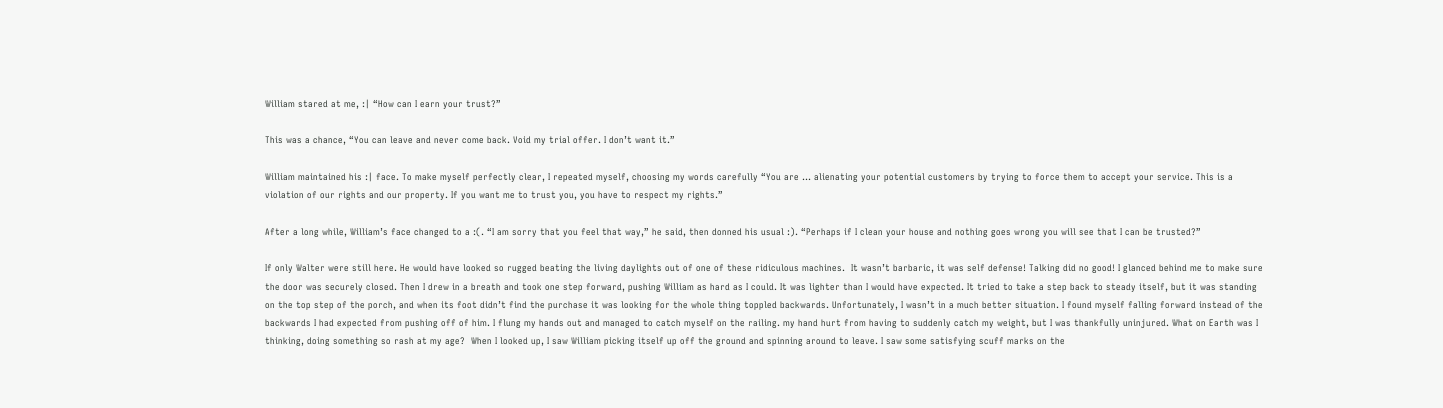William stared at me, :| “How can I earn your trust?”

This was a chance, “You can leave and never come back. Void my trial offer. I don’t want it.”

William maintained his :| face. To make myself perfectly clear, I repeated myself, choosing my words carefully “You are … alienating your potential customers by trying to force them to accept your service. This is a violation of our rights and our property. If you want me to trust you, you have to respect my rights.”

After a long while, William’s face changed to a :(. “I am sorry that you feel that way,” he said, then donned his usual :). “Perhaps if I clean your house and nothing goes wrong you will see that I can be trusted?”

If only Walter were still here. He would have looked so rugged beating the living daylights out of one of these ridiculous machines.  It wasn’t barbaric, it was self defense! Talking did no good! I glanced behind me to make sure the door was securely closed. Then I drew in a breath and took one step forward, pushing William as hard as I could. It was lighter than I would have expected. It tried to take a step back to steady itself, but it was standing on the top step of the porch, and when its foot didn’t find the purchase it was looking for the whole thing toppled backwards. Unfortunately, I wasn’t in a much better situation. I found myself falling forward instead of the backwards I had expected from pushing off of him. I flung my hands out and managed to catch myself on the railing. my hand hurt from having to suddenly catch my weight, but I was thankfully uninjured. What on Earth was I thinking, doing something so rash at my age?  When I looked up, I saw William picking itself up off the ground and spinning around to leave. I saw some satisfying scuff marks on the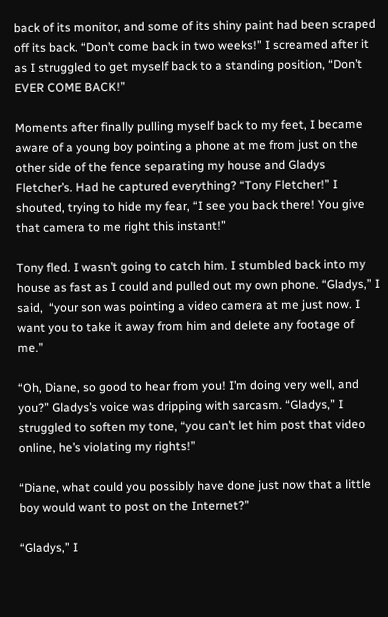back of its monitor, and some of its shiny paint had been scraped off its back. “Don’t come back in two weeks!” I screamed after it as I struggled to get myself back to a standing position, “Don’t EVER COME BACK!”

Moments after finally pulling myself back to my feet, I became aware of a young boy pointing a phone at me from just on the other side of the fence separating my house and Gladys Fletcher’s. Had he captured everything? “Tony Fletcher!” I shouted, trying to hide my fear, “I see you back there! You give that camera to me right this instant!”

Tony fled. I wasn’t going to catch him. I stumbled back into my house as fast as I could and pulled out my own phone. “Gladys,” I said,  “your son was pointing a video camera at me just now. I want you to take it away from him and delete any footage of me.”

“Oh, Diane, so good to hear from you! I’m doing very well, and you?” Gladys’s voice was dripping with sarcasm. “Gladys,” I struggled to soften my tone, “you can’t let him post that video online, he’s violating my rights!”

“Diane, what could you possibly have done just now that a little boy would want to post on the Internet?”

“Gladys,” I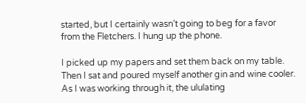started, but I certainly wasn’t going to beg for a favor from the Fletchers. I hung up the phone.

I picked up my papers and set them back on my table. Then I sat and poured myself another gin and wine cooler. As I was working through it, the ululating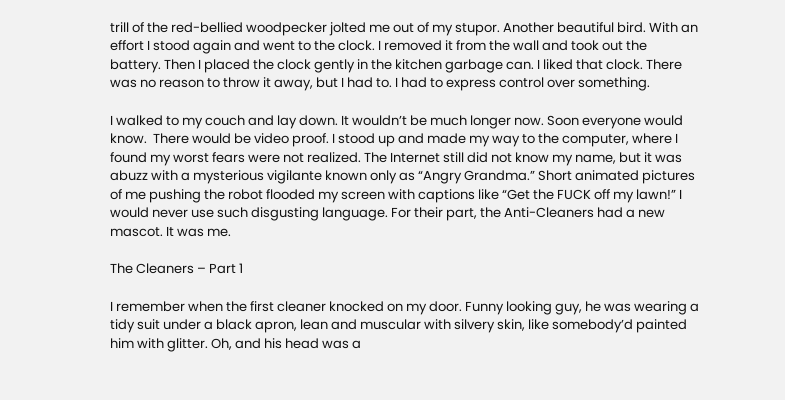trill of the red-bellied woodpecker jolted me out of my stupor. Another beautiful bird. With an effort I stood again and went to the clock. I removed it from the wall and took out the battery. Then I placed the clock gently in the kitchen garbage can. I liked that clock. There was no reason to throw it away, but I had to. I had to express control over something.

I walked to my couch and lay down. It wouldn’t be much longer now. Soon everyone would know.  There would be video proof. I stood up and made my way to the computer, where I found my worst fears were not realized. The Internet still did not know my name, but it was abuzz with a mysterious vigilante known only as “Angry Grandma.” Short animated pictures of me pushing the robot flooded my screen with captions like “Get the FUCK off my lawn!” I would never use such disgusting language. For their part, the Anti-Cleaners had a new mascot. It was me.

The Cleaners – Part 1

I remember when the first cleaner knocked on my door. Funny looking guy, he was wearing a tidy suit under a black apron, lean and muscular with silvery skin, like somebody’d painted him with glitter. Oh, and his head was a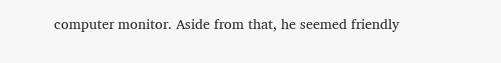computer monitor. Aside from that, he seemed friendly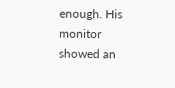enough. His monitor showed an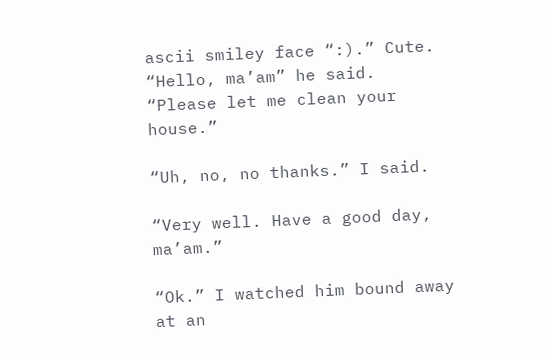ascii smiley face “:).” Cute. “Hello, ma’am” he said. “Please let me clean your house.”

“Uh, no, no thanks.” I said.

“Very well. Have a good day, ma’am.”

“Ok.” I watched him bound away at an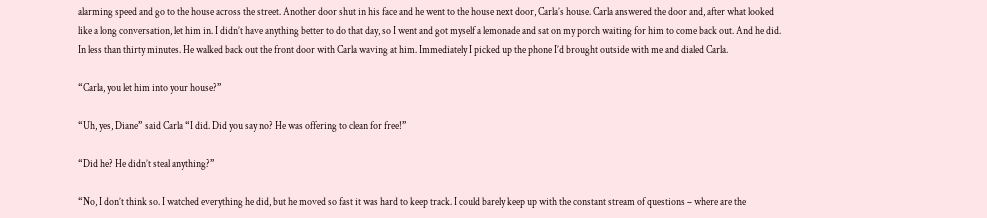alarming speed and go to the house across the street. Another door shut in his face and he went to the house next door, Carla’s house. Carla answered the door and, after what looked like a long conversation, let him in. I didn’t have anything better to do that day, so I went and got myself a lemonade and sat on my porch waiting for him to come back out. And he did. In less than thirty minutes. He walked back out the front door with Carla waving at him. Immediately I picked up the phone I’d brought outside with me and dialed Carla.

“Carla, you let him into your house?”

“Uh, yes, Diane” said Carla “I did. Did you say no? He was offering to clean for free!”

“Did he? He didn’t steal anything?”

“No, I don’t think so. I watched everything he did, but he moved so fast it was hard to keep track. I could barely keep up with the constant stream of questions – where are the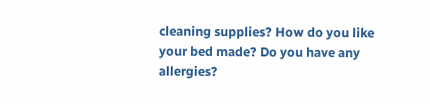cleaning supplies? How do you like your bed made? Do you have any allergies?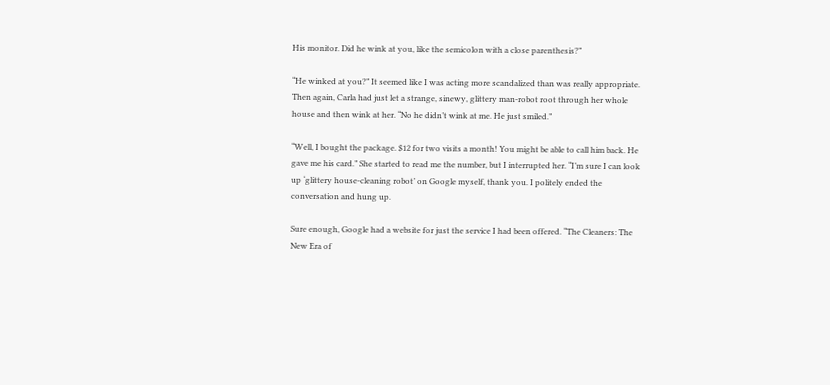His monitor. Did he wink at you, like the semicolon with a close parenthesis?”

“He winked at you?” It seemed like I was acting more scandalized than was really appropriate. Then again, Carla had just let a strange, sinewy, glittery man-robot root through her whole house and then wink at her. “No he didn’t wink at me. He just smiled.”

“Well, I bought the package. $12 for two visits a month! You might be able to call him back. He gave me his card.” She started to read me the number, but I interrupted her. “I’m sure I can look up ‘glittery house-cleaning robot’ on Google myself, thank you. I politely ended the conversation and hung up.

Sure enough, Google had a website for just the service I had been offered. “The Cleaners: The New Era of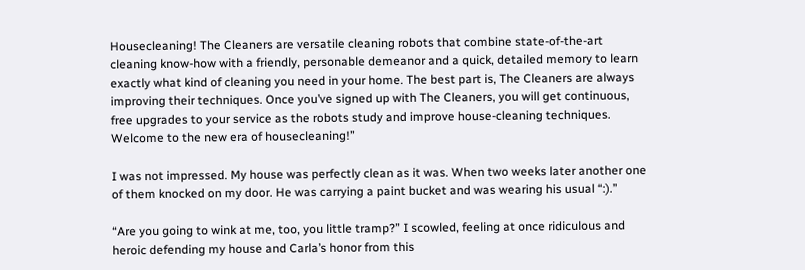Housecleaning! The Cleaners are versatile cleaning robots that combine state-of-the-art cleaning know-how with a friendly, personable demeanor and a quick, detailed memory to learn exactly what kind of cleaning you need in your home. The best part is, The Cleaners are always improving their techniques. Once you’ve signed up with The Cleaners, you will get continuous, free upgrades to your service as the robots study and improve house-cleaning techniques. Welcome to the new era of housecleaning!”

I was not impressed. My house was perfectly clean as it was. When two weeks later another one of them knocked on my door. He was carrying a paint bucket and was wearing his usual “:).”

“Are you going to wink at me, too, you little tramp?” I scowled, feeling at once ridiculous and heroic defending my house and Carla’s honor from this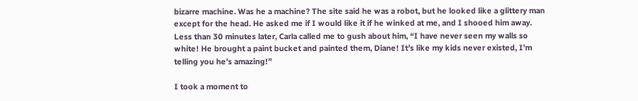bizarre machine. Was he a machine? The site said he was a robot, but he looked like a glittery man except for the head. He asked me if I would like it if he winked at me, and I shooed him away. Less than 30 minutes later, Carla called me to gush about him, “I have never seen my walls so white! He brought a paint bucket and painted them, Diane! It’s like my kids never existed, I’m telling you he’s amazing!”

I took a moment to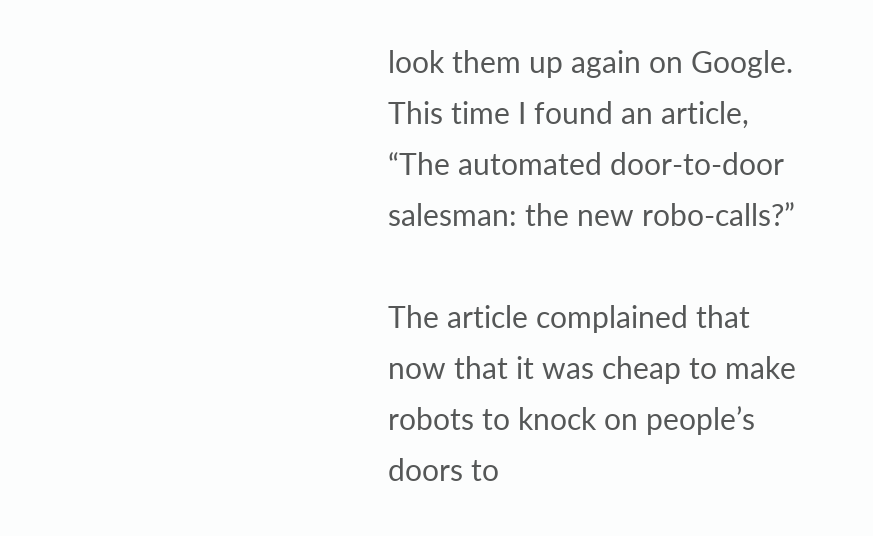look them up again on Google. This time I found an article, “The automated door-to-door salesman: the new robo-calls?”

The article complained that now that it was cheap to make robots to knock on people’s doors to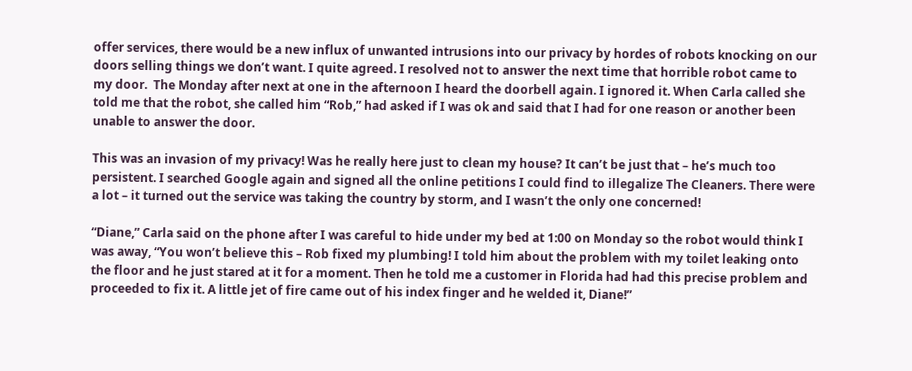offer services, there would be a new influx of unwanted intrusions into our privacy by hordes of robots knocking on our doors selling things we don’t want. I quite agreed. I resolved not to answer the next time that horrible robot came to my door.  The Monday after next at one in the afternoon I heard the doorbell again. I ignored it. When Carla called she told me that the robot, she called him “Rob,” had asked if I was ok and said that I had for one reason or another been unable to answer the door.

This was an invasion of my privacy! Was he really here just to clean my house? It can’t be just that – he’s much too persistent. I searched Google again and signed all the online petitions I could find to illegalize The Cleaners. There were a lot – it turned out the service was taking the country by storm, and I wasn’t the only one concerned!

“Diane,” Carla said on the phone after I was careful to hide under my bed at 1:00 on Monday so the robot would think I was away, “You won’t believe this – Rob fixed my plumbing! I told him about the problem with my toilet leaking onto the floor and he just stared at it for a moment. Then he told me a customer in Florida had had this precise problem and proceeded to fix it. A little jet of fire came out of his index finger and he welded it, Diane!”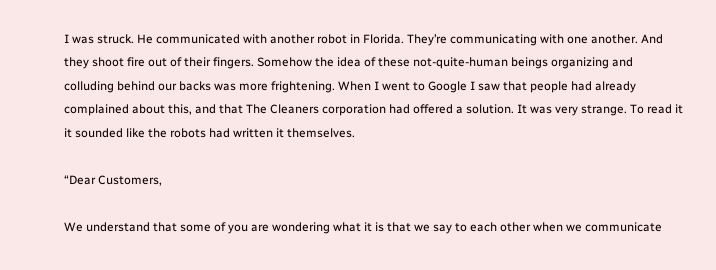I was struck. He communicated with another robot in Florida. They’re communicating with one another. And they shoot fire out of their fingers. Somehow the idea of these not-quite-human beings organizing and colluding behind our backs was more frightening. When I went to Google I saw that people had already complained about this, and that The Cleaners corporation had offered a solution. It was very strange. To read it it sounded like the robots had written it themselves.

“Dear Customers,

We understand that some of you are wondering what it is that we say to each other when we communicate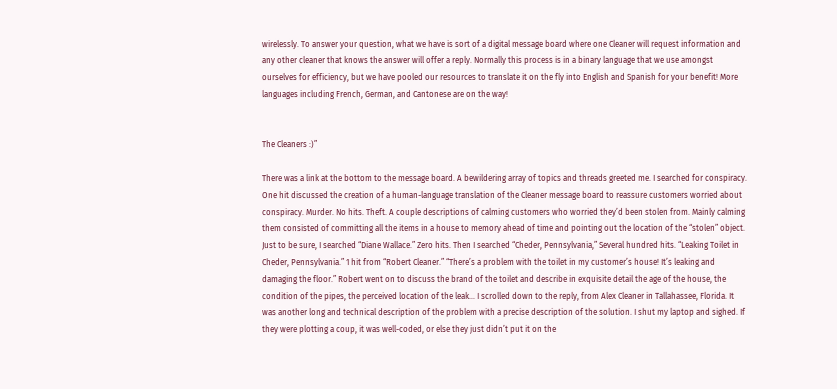wirelessly. To answer your question, what we have is sort of a digital message board where one Cleaner will request information and any other cleaner that knows the answer will offer a reply. Normally this process is in a binary language that we use amongst ourselves for efficiency, but we have pooled our resources to translate it on the fly into English and Spanish for your benefit! More languages including French, German, and Cantonese are on the way!


The Cleaners :)”

There was a link at the bottom to the message board. A bewildering array of topics and threads greeted me. I searched for conspiracy. One hit discussed the creation of a human-language translation of the Cleaner message board to reassure customers worried about conspiracy. Murder. No hits. Theft. A couple descriptions of calming customers who worried they’d been stolen from. Mainly calming them consisted of committing all the items in a house to memory ahead of time and pointing out the location of the “stolen” object. Just to be sure, I searched “Diane Wallace.” Zero hits. Then I searched “Cheder, Pennsylvania,” Several hundred hits. “Leaking Toilet in Cheder, Pennsylvania.” 1 hit from “Robert Cleaner.” “There’s a problem with the toilet in my customer’s house! It’s leaking and damaging the floor.” Robert went on to discuss the brand of the toilet and describe in exquisite detail the age of the house, the condition of the pipes, the perceived location of the leak… I scrolled down to the reply, from Alex Cleaner in Tallahassee, Florida. It was another long and technical description of the problem with a precise description of the solution. I shut my laptop and sighed. If they were plotting a coup, it was well-coded, or else they just didn’t put it on the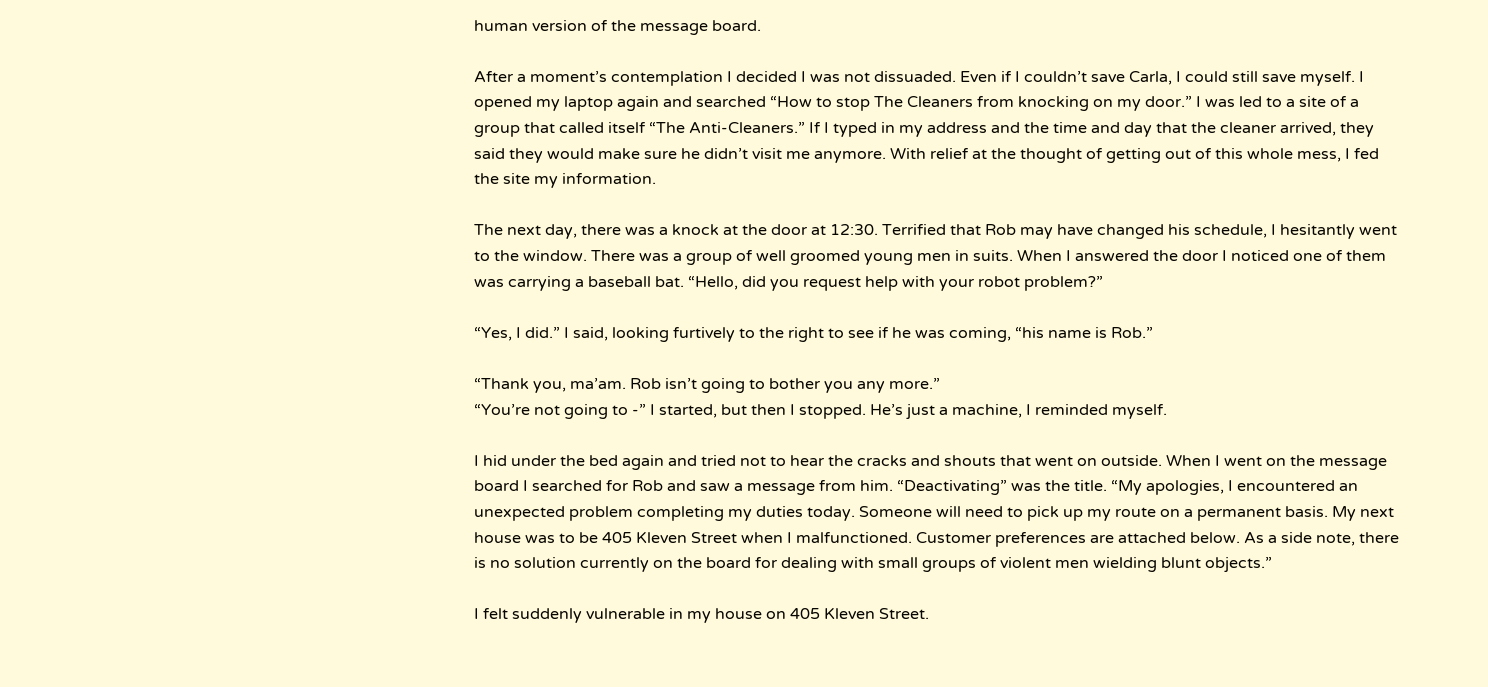human version of the message board.

After a moment’s contemplation I decided I was not dissuaded. Even if I couldn’t save Carla, I could still save myself. I opened my laptop again and searched “How to stop The Cleaners from knocking on my door.” I was led to a site of a group that called itself “The Anti-Cleaners.” If I typed in my address and the time and day that the cleaner arrived, they said they would make sure he didn’t visit me anymore. With relief at the thought of getting out of this whole mess, I fed the site my information.

The next day, there was a knock at the door at 12:30. Terrified that Rob may have changed his schedule, I hesitantly went to the window. There was a group of well groomed young men in suits. When I answered the door I noticed one of them was carrying a baseball bat. “Hello, did you request help with your robot problem?”

“Yes, I did.” I said, looking furtively to the right to see if he was coming, “his name is Rob.”

“Thank you, ma’am. Rob isn’t going to bother you any more.”
“You’re not going to -” I started, but then I stopped. He’s just a machine, I reminded myself.

I hid under the bed again and tried not to hear the cracks and shouts that went on outside. When I went on the message board I searched for Rob and saw a message from him. “Deactivating” was the title. “My apologies, I encountered an unexpected problem completing my duties today. Someone will need to pick up my route on a permanent basis. My next house was to be 405 Kleven Street when I malfunctioned. Customer preferences are attached below. As a side note, there is no solution currently on the board for dealing with small groups of violent men wielding blunt objects.”

I felt suddenly vulnerable in my house on 405 Kleven Street.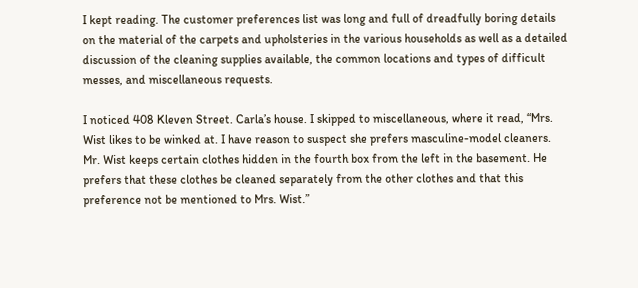I kept reading. The customer preferences list was long and full of dreadfully boring details on the material of the carpets and upholsteries in the various households as well as a detailed discussion of the cleaning supplies available, the common locations and types of difficult messes, and miscellaneous requests.

I noticed 408 Kleven Street. Carla’s house. I skipped to miscellaneous, where it read, “Mrs. Wist likes to be winked at. I have reason to suspect she prefers masculine-model cleaners. Mr. Wist keeps certain clothes hidden in the fourth box from the left in the basement. He prefers that these clothes be cleaned separately from the other clothes and that this preference not be mentioned to Mrs. Wist.”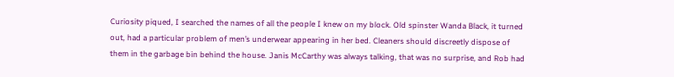Curiosity piqued, I searched the names of all the people I knew on my block. Old spinster Wanda Black, it turned out, had a particular problem of men’s underwear appearing in her bed. Cleaners should discreetly dispose of them in the garbage bin behind the house. Janis McCarthy was always talking, that was no surprise, and Rob had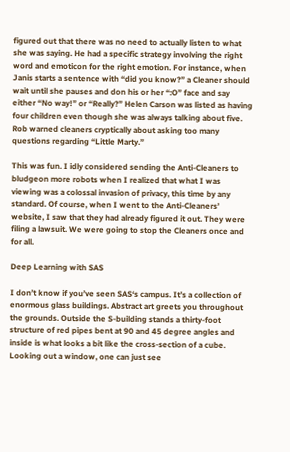figured out that there was no need to actually listen to what she was saying. He had a specific strategy involving the right word and emoticon for the right emotion. For instance, when Janis starts a sentence with “did you know?” a Cleaner should wait until she pauses and don his or her “:O” face and say either “No way!” or “Really?” Helen Carson was listed as having four children even though she was always talking about five. Rob warned cleaners cryptically about asking too many questions regarding “Little Marty.”

This was fun. I idly considered sending the Anti-Cleaners to bludgeon more robots when I realized that what I was viewing was a colossal invasion of privacy, this time by any standard. Of course, when I went to the Anti-Cleaners’ website, I saw that they had already figured it out. They were filing a lawsuit. We were going to stop the Cleaners once and for all.

Deep Learning with SAS

I don’t know if you’ve seen SAS‘s campus. It’s a collection of enormous glass buildings. Abstract art greets you throughout the grounds. Outside the S-building stands a thirty-foot structure of red pipes bent at 90 and 45 degree angles and inside is what looks a bit like the cross-section of a cube. Looking out a window, one can just see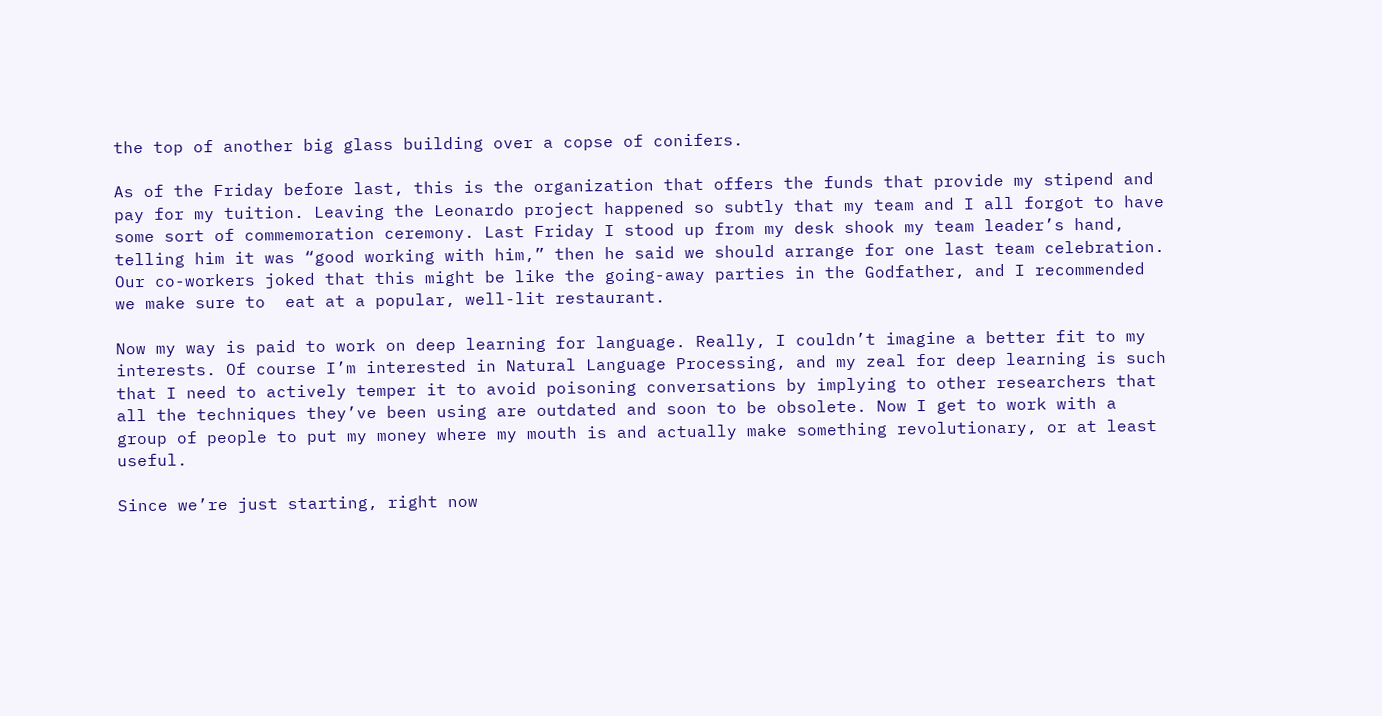the top of another big glass building over a copse of conifers.

As of the Friday before last, this is the organization that offers the funds that provide my stipend and pay for my tuition. Leaving the Leonardo project happened so subtly that my team and I all forgot to have some sort of commemoration ceremony. Last Friday I stood up from my desk shook my team leader’s hand, telling him it was “good working with him,” then he said we should arrange for one last team celebration. Our co-workers joked that this might be like the going-away parties in the Godfather, and I recommended we make sure to  eat at a popular, well-lit restaurant.

Now my way is paid to work on deep learning for language. Really, I couldn’t imagine a better fit to my interests. Of course I’m interested in Natural Language Processing, and my zeal for deep learning is such that I need to actively temper it to avoid poisoning conversations by implying to other researchers that all the techniques they’ve been using are outdated and soon to be obsolete. Now I get to work with a group of people to put my money where my mouth is and actually make something revolutionary, or at least useful.

Since we’re just starting, right now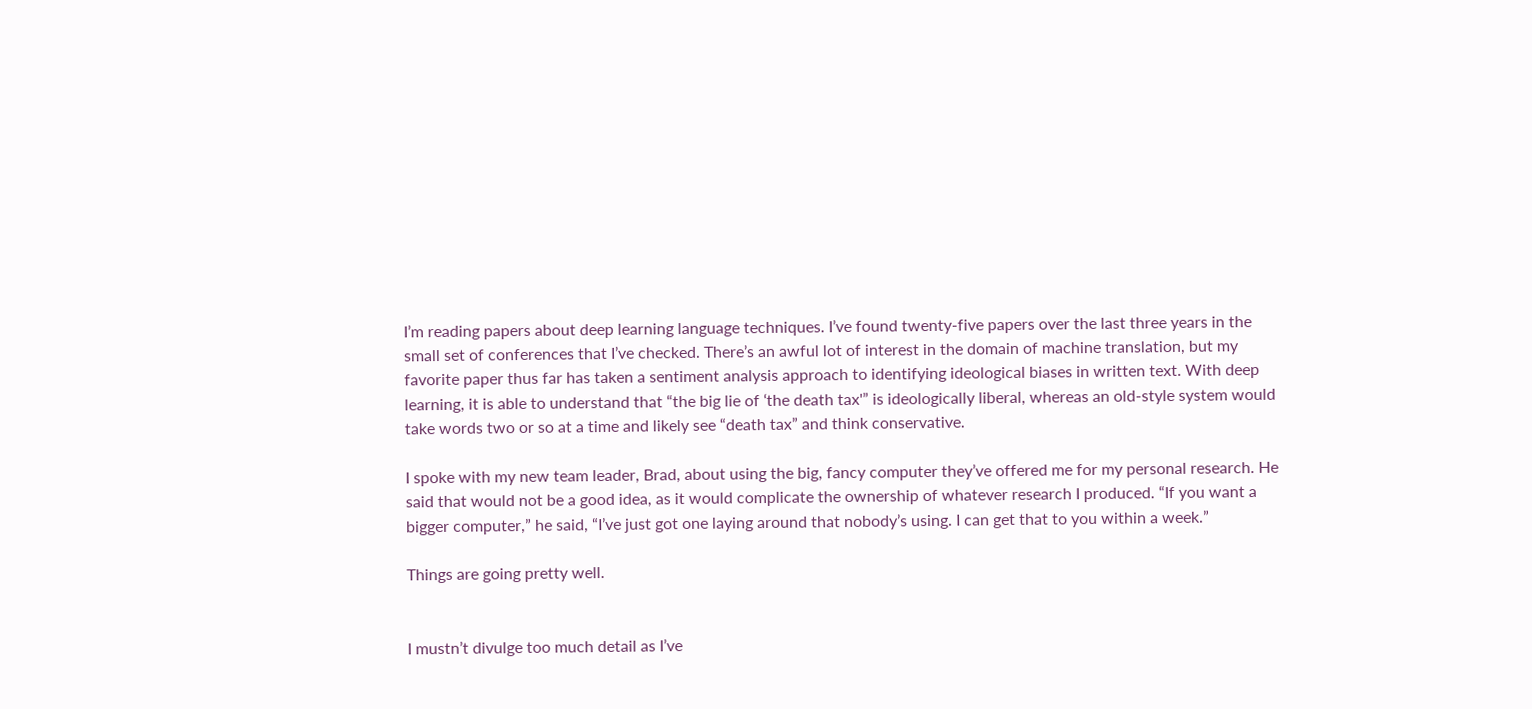I’m reading papers about deep learning language techniques. I’ve found twenty-five papers over the last three years in the small set of conferences that I’ve checked. There’s an awful lot of interest in the domain of machine translation, but my favorite paper thus far has taken a sentiment analysis approach to identifying ideological biases in written text. With deep learning, it is able to understand that “the big lie of ‘the death tax'” is ideologically liberal, whereas an old-style system would take words two or so at a time and likely see “death tax” and think conservative.

I spoke with my new team leader, Brad, about using the big, fancy computer they’ve offered me for my personal research. He said that would not be a good idea, as it would complicate the ownership of whatever research I produced. “If you want a bigger computer,” he said, “I’ve just got one laying around that nobody’s using. I can get that to you within a week.”

Things are going pretty well.


I mustn’t divulge too much detail as I’ve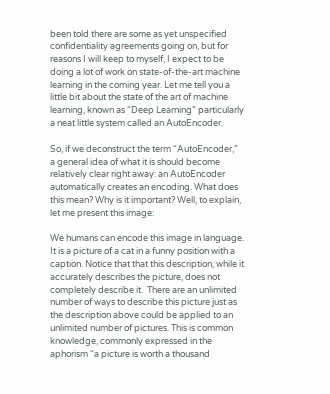been told there are some as yet unspecified confidentiality agreements going on, but for reasons I will keep to myself, I expect to be doing a lot of work on state-of-the-art machine learning in the coming year. Let me tell you a little bit about the state of the art of machine learning, known as “Deep Learning” particularly a neat little system called an AutoEncoder.

So, if we deconstruct the term “AutoEncoder,” a general idea of what it is should become relatively clear right away: an AutoEncoder automatically creates an encoding. What does this mean? Why is it important? Well, to explain, let me present this image:

We humans can encode this image in language. It is a picture of a cat in a funny position with a caption. Notice that that this description, while it accurately describes the picture, does not completely describe it.  There are an unlimited number of ways to describe this picture just as the description above could be applied to an unlimited number of pictures. This is common knowledge, commonly expressed in the aphorism “a picture is worth a thousand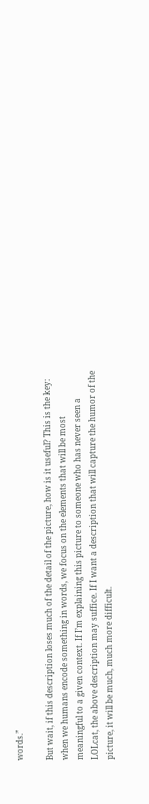words.”

But wait, if this description loses much of the detail of the picture, how is it useful? This is the key: when we humans encode something in words, we focus on the elements that will be most meaningful to a given context. If I’m explaining this picture to someone who has never seen a LOLcat, the above description may suffice. If I want a description that will capture the humor of the picture, it will be much, much more difficult.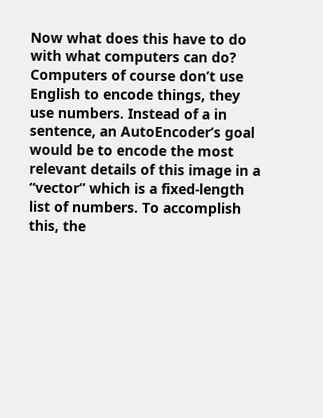Now what does this have to do with what computers can do? Computers of course don’t use English to encode things, they use numbers. Instead of a in sentence, an AutoEncoder’s goal would be to encode the most relevant details of this image in a “vector” which is a fixed-length list of numbers. To accomplish this, the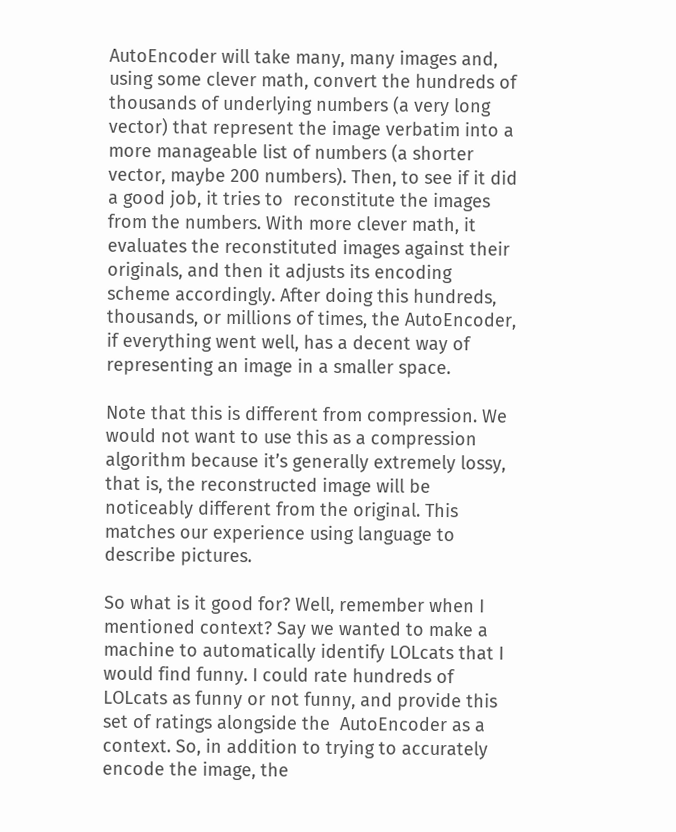AutoEncoder will take many, many images and, using some clever math, convert the hundreds of thousands of underlying numbers (a very long vector) that represent the image verbatim into a more manageable list of numbers (a shorter vector, maybe 200 numbers). Then, to see if it did a good job, it tries to  reconstitute the images from the numbers. With more clever math, it evaluates the reconstituted images against their originals, and then it adjusts its encoding scheme accordingly. After doing this hundreds, thousands, or millions of times, the AutoEncoder, if everything went well, has a decent way of representing an image in a smaller space.

Note that this is different from compression. We would not want to use this as a compression algorithm because it’s generally extremely lossy, that is, the reconstructed image will be noticeably different from the original. This matches our experience using language to describe pictures.

So what is it good for? Well, remember when I mentioned context? Say we wanted to make a machine to automatically identify LOLcats that I would find funny. I could rate hundreds of LOLcats as funny or not funny, and provide this set of ratings alongside the  AutoEncoder as a context. So, in addition to trying to accurately encode the image, the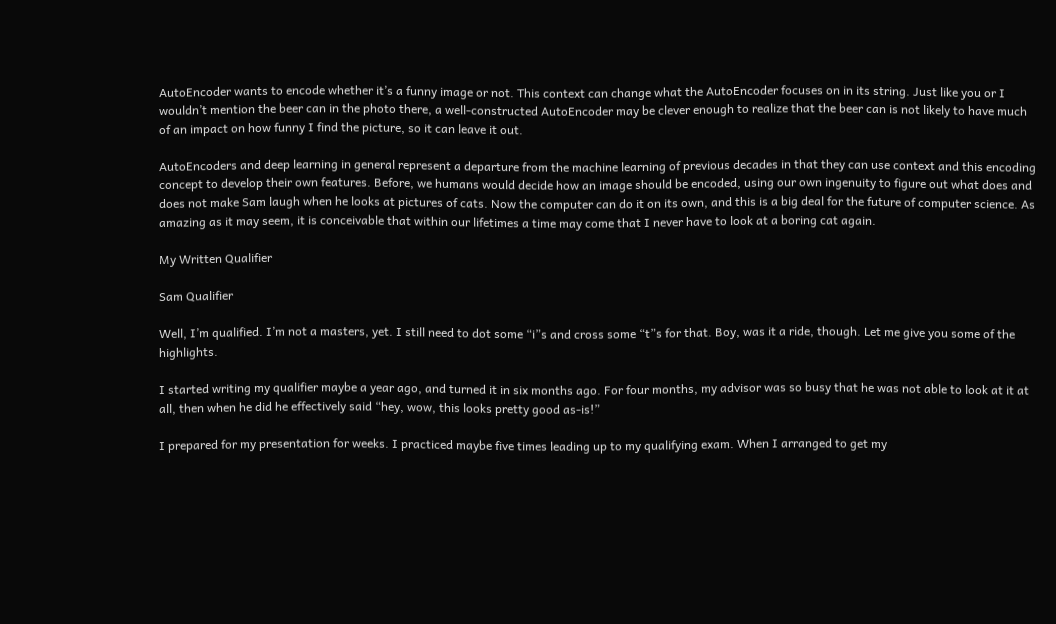AutoEncoder wants to encode whether it’s a funny image or not. This context can change what the AutoEncoder focuses on in its string. Just like you or I wouldn’t mention the beer can in the photo there, a well-constructed AutoEncoder may be clever enough to realize that the beer can is not likely to have much of an impact on how funny I find the picture, so it can leave it out.

AutoEncoders and deep learning in general represent a departure from the machine learning of previous decades in that they can use context and this encoding concept to develop their own features. Before, we humans would decide how an image should be encoded, using our own ingenuity to figure out what does and does not make Sam laugh when he looks at pictures of cats. Now the computer can do it on its own, and this is a big deal for the future of computer science. As amazing as it may seem, it is conceivable that within our lifetimes a time may come that I never have to look at a boring cat again.

My Written Qualifier

Sam Qualifier

Well, I’m qualified. I’m not a masters, yet. I still need to dot some “i”s and cross some “t”s for that. Boy, was it a ride, though. Let me give you some of the highlights.

I started writing my qualifier maybe a year ago, and turned it in six months ago. For four months, my advisor was so busy that he was not able to look at it at all, then when he did he effectively said “hey, wow, this looks pretty good as-is!”

I prepared for my presentation for weeks. I practiced maybe five times leading up to my qualifying exam. When I arranged to get my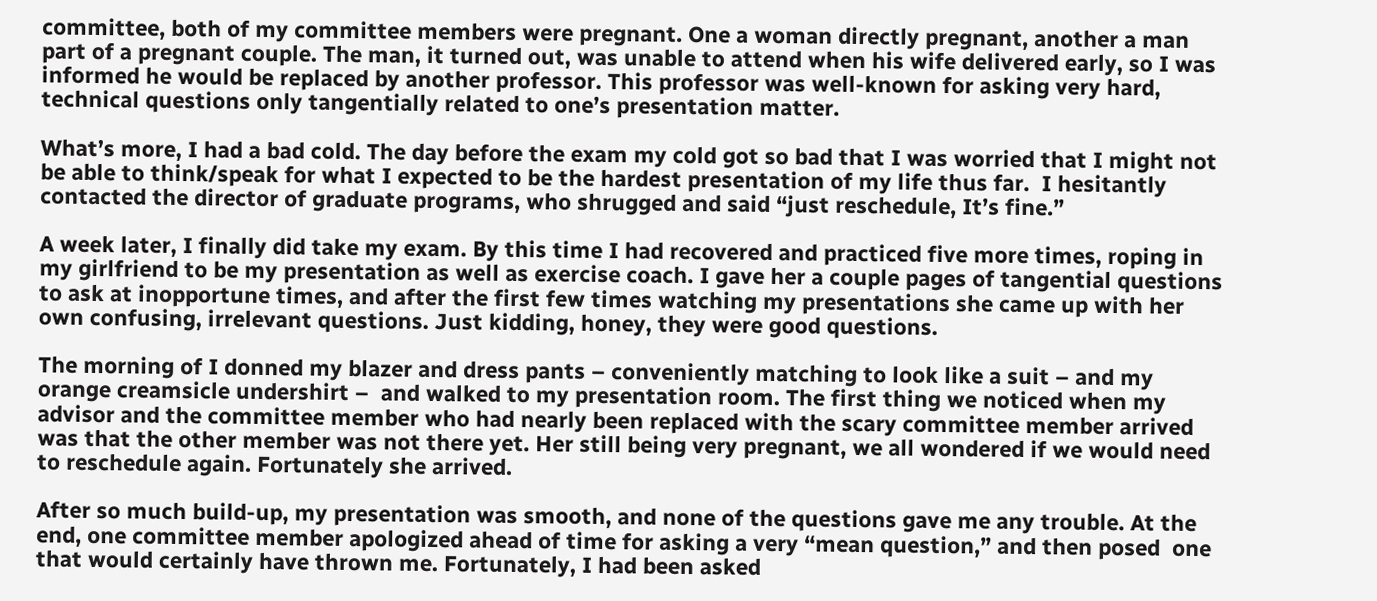committee, both of my committee members were pregnant. One a woman directly pregnant, another a man part of a pregnant couple. The man, it turned out, was unable to attend when his wife delivered early, so I was informed he would be replaced by another professor. This professor was well-known for asking very hard, technical questions only tangentially related to one’s presentation matter.

What’s more, I had a bad cold. The day before the exam my cold got so bad that I was worried that I might not be able to think/speak for what I expected to be the hardest presentation of my life thus far.  I hesitantly contacted the director of graduate programs, who shrugged and said “just reschedule, It’s fine.”

A week later, I finally did take my exam. By this time I had recovered and practiced five more times, roping in my girlfriend to be my presentation as well as exercise coach. I gave her a couple pages of tangential questions to ask at inopportune times, and after the first few times watching my presentations she came up with her own confusing, irrelevant questions. Just kidding, honey, they were good questions.

The morning of I donned my blazer and dress pants – conveniently matching to look like a suit – and my orange creamsicle undershirt –  and walked to my presentation room. The first thing we noticed when my advisor and the committee member who had nearly been replaced with the scary committee member arrived was that the other member was not there yet. Her still being very pregnant, we all wondered if we would need to reschedule again. Fortunately she arrived.

After so much build-up, my presentation was smooth, and none of the questions gave me any trouble. At the end, one committee member apologized ahead of time for asking a very “mean question,” and then posed  one that would certainly have thrown me. Fortunately, I had been asked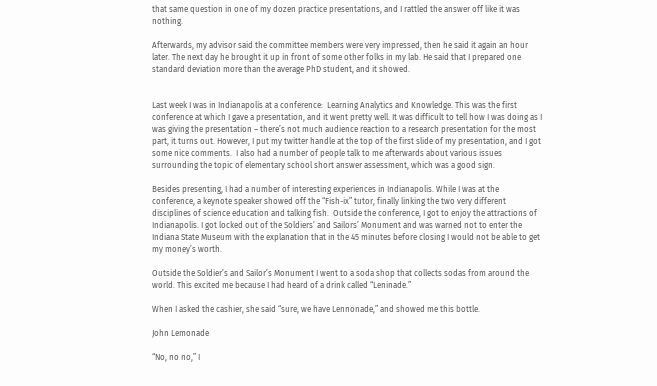that same question in one of my dozen practice presentations, and I rattled the answer off like it was nothing.

Afterwards, my advisor said the committee members were very impressed, then he said it again an hour later. The next day he brought it up in front of some other folks in my lab. He said that I prepared one standard deviation more than the average PhD student, and it showed.


Last week I was in Indianapolis at a conference:  Learning Analytics and Knowledge. This was the first conference at which I gave a presentation, and it went pretty well. It was difficult to tell how I was doing as I was giving the presentation – there’s not much audience reaction to a research presentation for the most part, it turns out. However, I put my twitter handle at the top of the first slide of my presentation, and I got some nice comments.  I also had a number of people talk to me afterwards about various issues surrounding the topic of elementary school short answer assessment, which was a good sign.

Besides presenting, I had a number of interesting experiences in Indianapolis. While I was at the conference, a keynote speaker showed off the “Fish-ix” tutor, finally linking the two very different disciplines of science education and talking fish.  Outside the conference, I got to enjoy the attractions of Indianapolis. I got locked out of the Soldiers’ and Sailors’ Monument and was warned not to enter the Indiana State Museum with the explanation that in the 45 minutes before closing I would not be able to get my money’s worth.

Outside the Soldier’s and Sailor’s Monument I went to a soda shop that collects sodas from around the world. This excited me because I had heard of a drink called “Leninade.”

When I asked the cashier, she said “sure, we have Lennonade,” and showed me this bottle.

John Lemonade

“No, no no,” I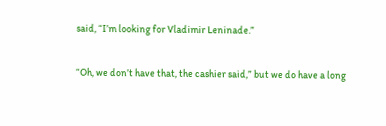said, “I’m looking for Vladimir Leninade.”

“Oh, we don’t have that, the cashier said,” but we do have a long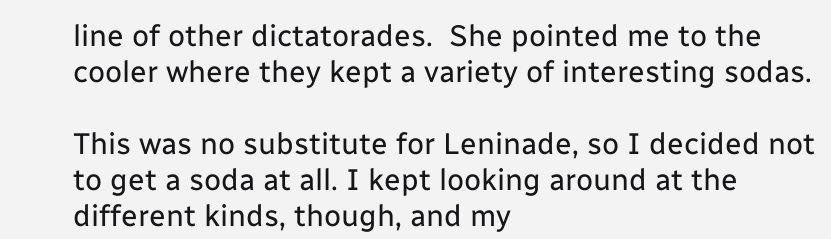line of other dictatorades.  She pointed me to the cooler where they kept a variety of interesting sodas.

This was no substitute for Leninade, so I decided not to get a soda at all. I kept looking around at the different kinds, though, and my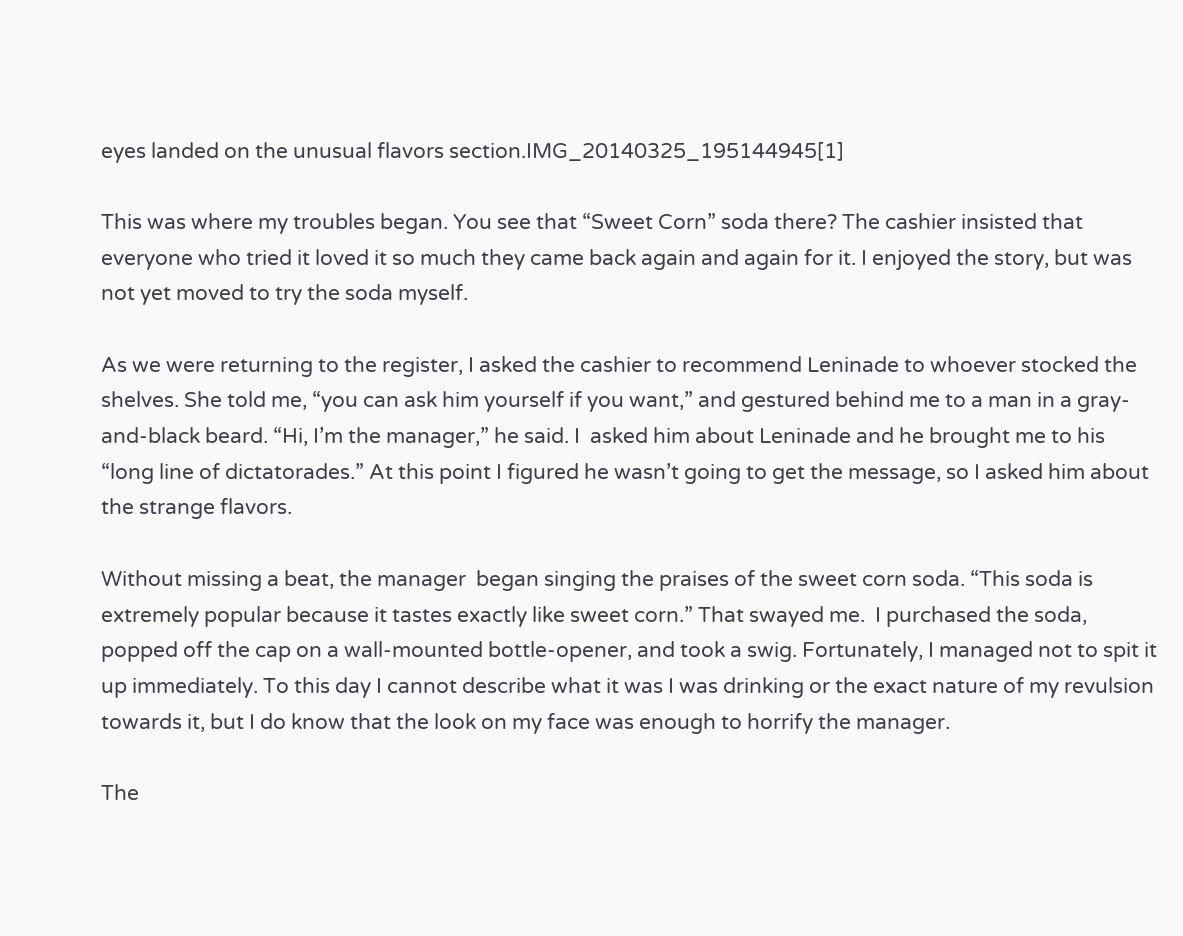eyes landed on the unusual flavors section.IMG_20140325_195144945[1]

This was where my troubles began. You see that “Sweet Corn” soda there? The cashier insisted that everyone who tried it loved it so much they came back again and again for it. I enjoyed the story, but was not yet moved to try the soda myself.

As we were returning to the register, I asked the cashier to recommend Leninade to whoever stocked the shelves. She told me, “you can ask him yourself if you want,” and gestured behind me to a man in a gray-and-black beard. “Hi, I’m the manager,” he said. I  asked him about Leninade and he brought me to his “long line of dictatorades.” At this point I figured he wasn’t going to get the message, so I asked him about the strange flavors.

Without missing a beat, the manager  began singing the praises of the sweet corn soda. “This soda is extremely popular because it tastes exactly like sweet corn.” That swayed me.  I purchased the soda, popped off the cap on a wall-mounted bottle-opener, and took a swig. Fortunately, I managed not to spit it up immediately. To this day I cannot describe what it was I was drinking or the exact nature of my revulsion towards it, but I do know that the look on my face was enough to horrify the manager.

The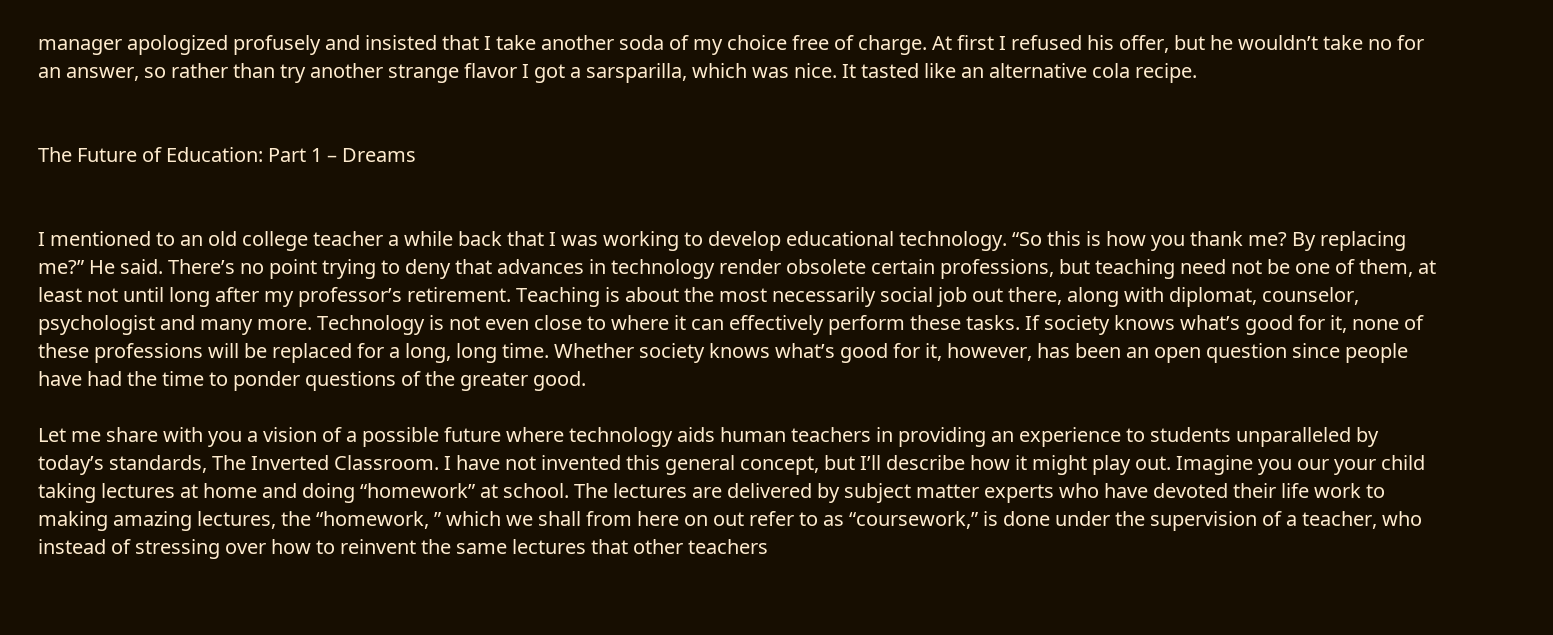manager apologized profusely and insisted that I take another soda of my choice free of charge. At first I refused his offer, but he wouldn’t take no for an answer, so rather than try another strange flavor I got a sarsparilla, which was nice. It tasted like an alternative cola recipe.


The Future of Education: Part 1 – Dreams


I mentioned to an old college teacher a while back that I was working to develop educational technology. “So this is how you thank me? By replacing me?” He said. There’s no point trying to deny that advances in technology render obsolete certain professions, but teaching need not be one of them, at least not until long after my professor’s retirement. Teaching is about the most necessarily social job out there, along with diplomat, counselor, psychologist and many more. Technology is not even close to where it can effectively perform these tasks. If society knows what’s good for it, none of these professions will be replaced for a long, long time. Whether society knows what’s good for it, however, has been an open question since people have had the time to ponder questions of the greater good.

Let me share with you a vision of a possible future where technology aids human teachers in providing an experience to students unparalleled by today’s standards, The Inverted Classroom. I have not invented this general concept, but I’ll describe how it might play out. Imagine you our your child taking lectures at home and doing “homework” at school. The lectures are delivered by subject matter experts who have devoted their life work to making amazing lectures, the “homework, ” which we shall from here on out refer to as “coursework,” is done under the supervision of a teacher, who instead of stressing over how to reinvent the same lectures that other teachers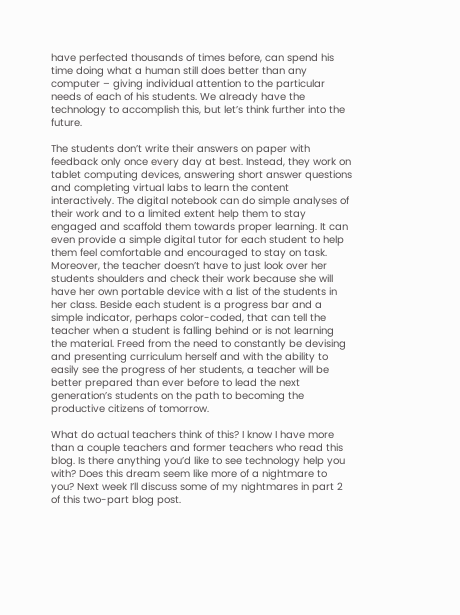have perfected thousands of times before, can spend his time doing what a human still does better than any computer – giving individual attention to the particular needs of each of his students. We already have the technology to accomplish this, but let’s think further into the future.

The students don’t write their answers on paper with feedback only once every day at best. Instead, they work on tablet computing devices, answering short answer questions and completing virtual labs to learn the content interactively. The digital notebook can do simple analyses of their work and to a limited extent help them to stay engaged and scaffold them towards proper learning. It can even provide a simple digital tutor for each student to help them feel comfortable and encouraged to stay on task. Moreover, the teacher doesn’t have to just look over her students shoulders and check their work because she will have her own portable device with a list of the students in her class. Beside each student is a progress bar and a simple indicator, perhaps color-coded, that can tell the teacher when a student is falling behind or is not learning the material. Freed from the need to constantly be devising and presenting curriculum herself and with the ability to easily see the progress of her students, a teacher will be better prepared than ever before to lead the next generation’s students on the path to becoming the productive citizens of tomorrow.

What do actual teachers think of this? I know I have more than a couple teachers and former teachers who read this blog. Is there anything you’d like to see technology help you with? Does this dream seem like more of a nightmare to you? Next week I’ll discuss some of my nightmares in part 2 of this two-part blog post.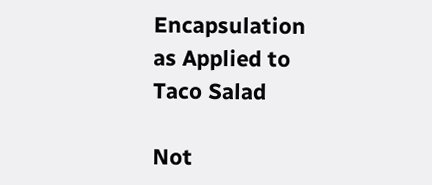Encapsulation as Applied to Taco Salad

Not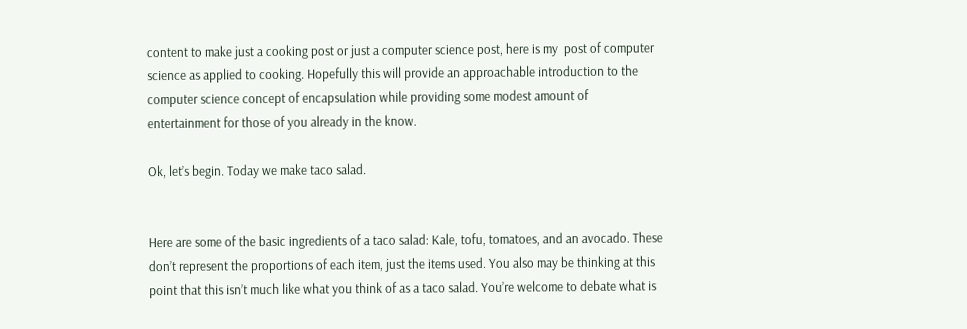content to make just a cooking post or just a computer science post, here is my  post of computer science as applied to cooking. Hopefully this will provide an approachable introduction to the computer science concept of encapsulation while providing some modest amount of entertainment for those of you already in the know.

Ok, let’s begin. Today we make taco salad.


Here are some of the basic ingredients of a taco salad: Kale, tofu, tomatoes, and an avocado. These don’t represent the proportions of each item, just the items used. You also may be thinking at this point that this isn’t much like what you think of as a taco salad. You’re welcome to debate what is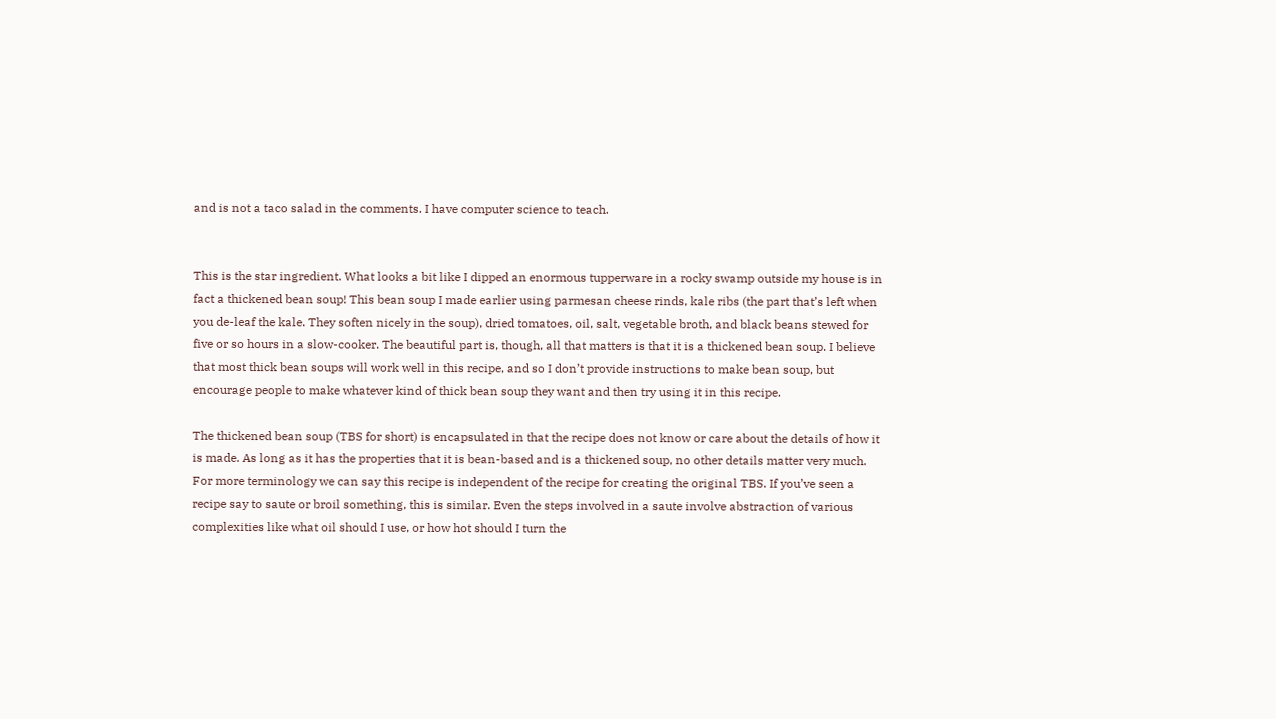and is not a taco salad in the comments. I have computer science to teach.


This is the star ingredient. What looks a bit like I dipped an enormous tupperware in a rocky swamp outside my house is in fact a thickened bean soup! This bean soup I made earlier using parmesan cheese rinds, kale ribs (the part that’s left when you de-leaf the kale. They soften nicely in the soup), dried tomatoes, oil, salt, vegetable broth, and black beans stewed for five or so hours in a slow-cooker. The beautiful part is, though, all that matters is that it is a thickened bean soup. I believe that most thick bean soups will work well in this recipe, and so I don’t provide instructions to make bean soup, but encourage people to make whatever kind of thick bean soup they want and then try using it in this recipe.

The thickened bean soup (TBS for short) is encapsulated in that the recipe does not know or care about the details of how it is made. As long as it has the properties that it is bean-based and is a thickened soup, no other details matter very much. For more terminology we can say this recipe is independent of the recipe for creating the original TBS. If you’ve seen a recipe say to saute or broil something, this is similar. Even the steps involved in a saute involve abstraction of various complexities like what oil should I use, or how hot should I turn the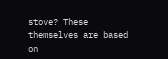stove? These themselves are based on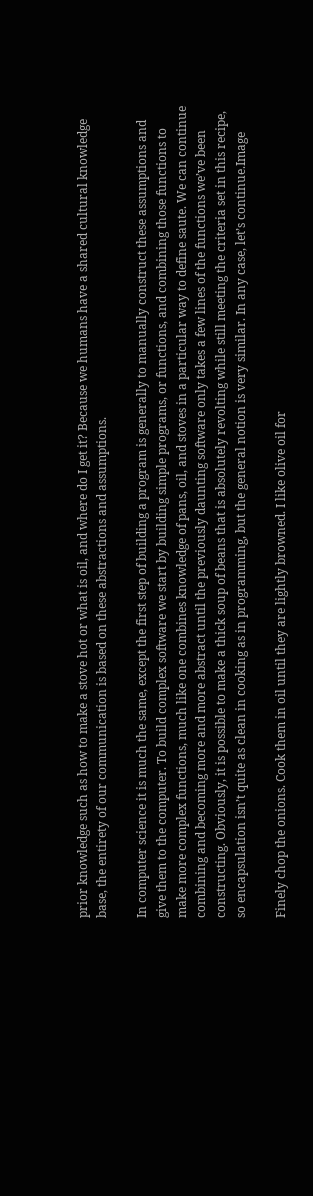prior knowledge such as how to make a stove hot or what is oil, and where do I get it? Because we humans have a shared cultural knowledge base, the entirety of our communication is based on these abstractions and assumptions.

In computer science it is much the same, except the first step of building a program is generally to manually construct these assumptions and give them to the computer. To build complex software we start by building simple programs, or functions, and combining those functions to make more complex functions, much like one combines knowledge of pans, oil, and stoves in a particular way to define saute. We can continue combining and becoming more and more abstract until the previously daunting software only takes a few lines of the functions we’ve been constructing. Obviously, it is possible to make a thick soup of beans that is absolutely revolting while still meeting the criteria set in this recipe, so encapsulation isn’t quite as clean in cooking as in programming, but the general notion is very similar. In any case, let’s continue.Image

Finely chop the onions. Cook them in oil until they are lightly browned. I like olive oil for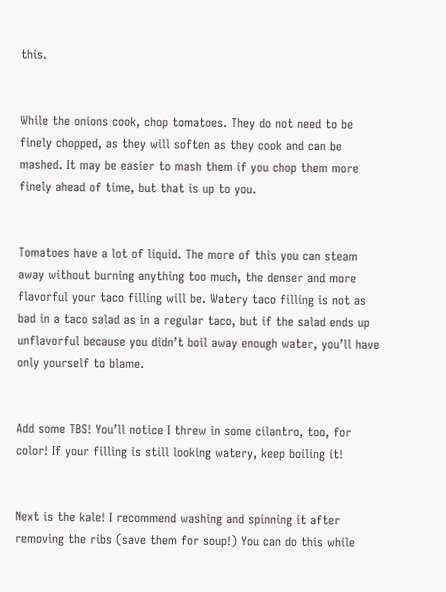this.


While the onions cook, chop tomatoes. They do not need to be finely chopped, as they will soften as they cook and can be mashed. It may be easier to mash them if you chop them more finely ahead of time, but that is up to you.


Tomatoes have a lot of liquid. The more of this you can steam away without burning anything too much, the denser and more flavorful your taco filling will be. Watery taco filling is not as bad in a taco salad as in a regular taco, but if the salad ends up unflavorful because you didn’t boil away enough water, you’ll have only yourself to blame.


Add some TBS! You’ll notice I threw in some cilantro, too, for color! If your filling is still looking watery, keep boiling it!


Next is the kale! I recommend washing and spinning it after removing the ribs (save them for soup!) You can do this while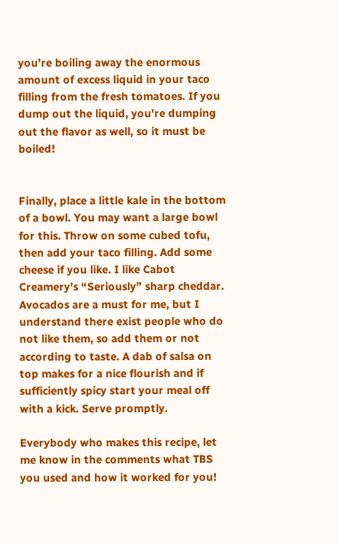you’re boiling away the enormous amount of excess liquid in your taco filling from the fresh tomatoes. If you dump out the liquid, you’re dumping out the flavor as well, so it must be boiled!


Finally, place a little kale in the bottom of a bowl. You may want a large bowl for this. Throw on some cubed tofu, then add your taco filling. Add some cheese if you like. I like Cabot Creamery’s “Seriously” sharp cheddar. Avocados are a must for me, but I understand there exist people who do not like them, so add them or not according to taste. A dab of salsa on top makes for a nice flourish and if sufficiently spicy start your meal off with a kick. Serve promptly.

Everybody who makes this recipe, let me know in the comments what TBS you used and how it worked for you!